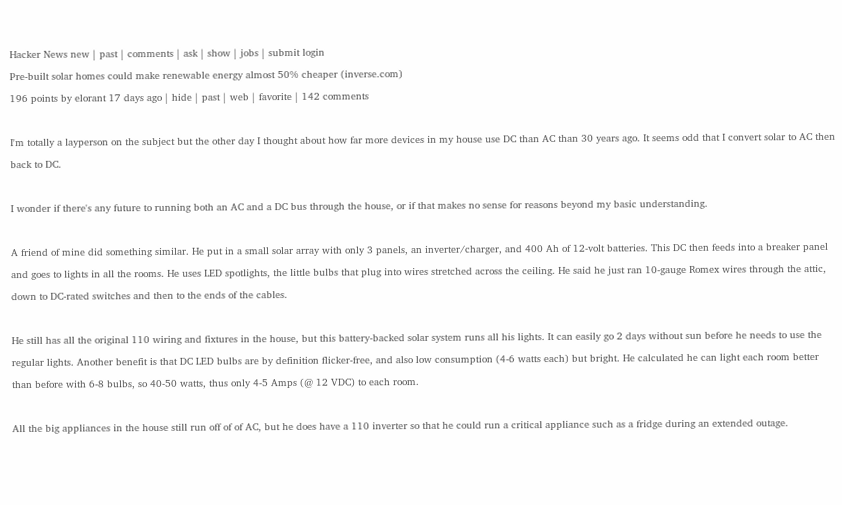Hacker News new | past | comments | ask | show | jobs | submit login
Pre-built solar homes could make renewable energy almost 50% cheaper (inverse.com)
196 points by elorant 17 days ago | hide | past | web | favorite | 142 comments

I'm totally a layperson on the subject but the other day I thought about how far more devices in my house use DC than AC than 30 years ago. It seems odd that I convert solar to AC then back to DC.

I wonder if there's any future to running both an AC and a DC bus through the house, or if that makes no sense for reasons beyond my basic understanding.

A friend of mine did something similar. He put in a small solar array with only 3 panels, an inverter/charger, and 400 Ah of 12-volt batteries. This DC then feeds into a breaker panel and goes to lights in all the rooms. He uses LED spotlights, the little bulbs that plug into wires stretched across the ceiling. He said he just ran 10-gauge Romex wires through the attic, down to DC-rated switches and then to the ends of the cables.

He still has all the original 110 wiring and fixtures in the house, but this battery-backed solar system runs all his lights. It can easily go 2 days without sun before he needs to use the regular lights. Another benefit is that DC LED bulbs are by definition flicker-free, and also low consumption (4-6 watts each) but bright. He calculated he can light each room better than before with 6-8 bulbs, so 40-50 watts, thus only 4-5 Amps (@ 12 VDC) to each room.

All the big appliances in the house still run off of of AC, but he does have a 110 inverter so that he could run a critical appliance such as a fridge during an extended outage.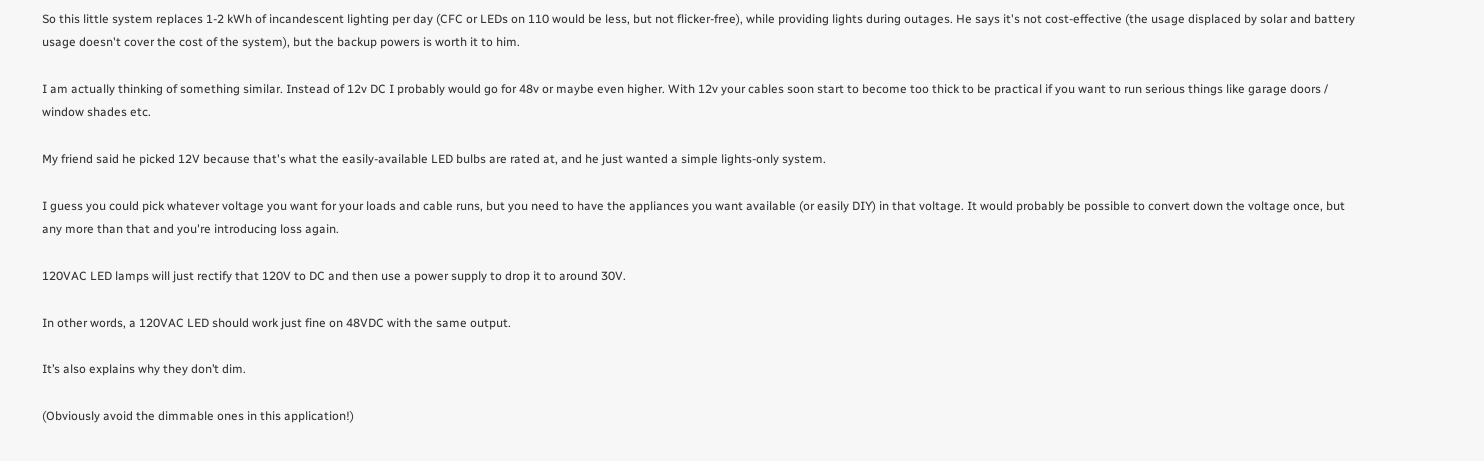So this little system replaces 1-2 kWh of incandescent lighting per day (CFC or LEDs on 110 would be less, but not flicker-free), while providing lights during outages. He says it's not cost-effective (the usage displaced by solar and battery usage doesn't cover the cost of the system), but the backup powers is worth it to him.

I am actually thinking of something similar. Instead of 12v DC I probably would go for 48v or maybe even higher. With 12v your cables soon start to become too thick to be practical if you want to run serious things like garage doors / window shades etc.

My friend said he picked 12V because that's what the easily-available LED bulbs are rated at, and he just wanted a simple lights-only system.

I guess you could pick whatever voltage you want for your loads and cable runs, but you need to have the appliances you want available (or easily DIY) in that voltage. It would probably be possible to convert down the voltage once, but any more than that and you're introducing loss again.

120VAC LED lamps will just rectify that 120V to DC and then use a power supply to drop it to around 30V.

In other words, a 120VAC LED should work just fine on 48VDC with the same output.

It’s also explains why they don’t dim.

(Obviously avoid the dimmable ones in this application!)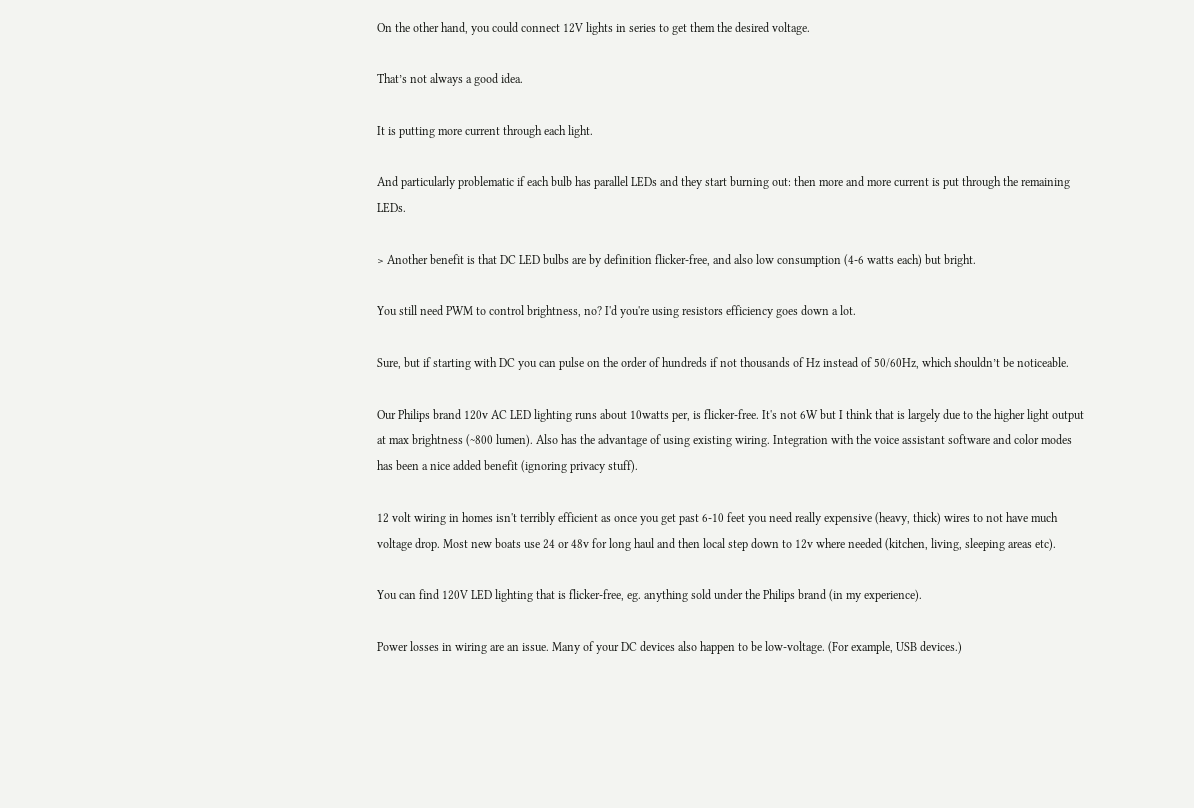On the other hand, you could connect 12V lights in series to get them the desired voltage.

That’s not always a good idea.

It is putting more current through each light.

And particularly problematic if each bulb has parallel LEDs and they start burning out: then more and more current is put through the remaining LEDs.

> Another benefit is that DC LED bulbs are by definition flicker-free, and also low consumption (4-6 watts each) but bright.

You still need PWM to control brightness, no? I'd you're using resistors efficiency goes down a lot.

Sure, but if starting with DC you can pulse on the order of hundreds if not thousands of Hz instead of 50/60Hz, which shouldn’t be noticeable.

Our Philips brand 120v AC LED lighting runs about 10watts per, is flicker-free. It's not 6W but I think that is largely due to the higher light output at max brightness (~800 lumen). Also has the advantage of using existing wiring. Integration with the voice assistant software and color modes has been a nice added benefit (ignoring privacy stuff).

12 volt wiring in homes isn't terribly efficient as once you get past 6-10 feet you need really expensive (heavy, thick) wires to not have much voltage drop. Most new boats use 24 or 48v for long haul and then local step down to 12v where needed (kitchen, living, sleeping areas etc).

You can find 120V LED lighting that is flicker-free, eg. anything sold under the Philips brand (in my experience).

Power losses in wiring are an issue. Many of your DC devices also happen to be low-voltage. (For example, USB devices.)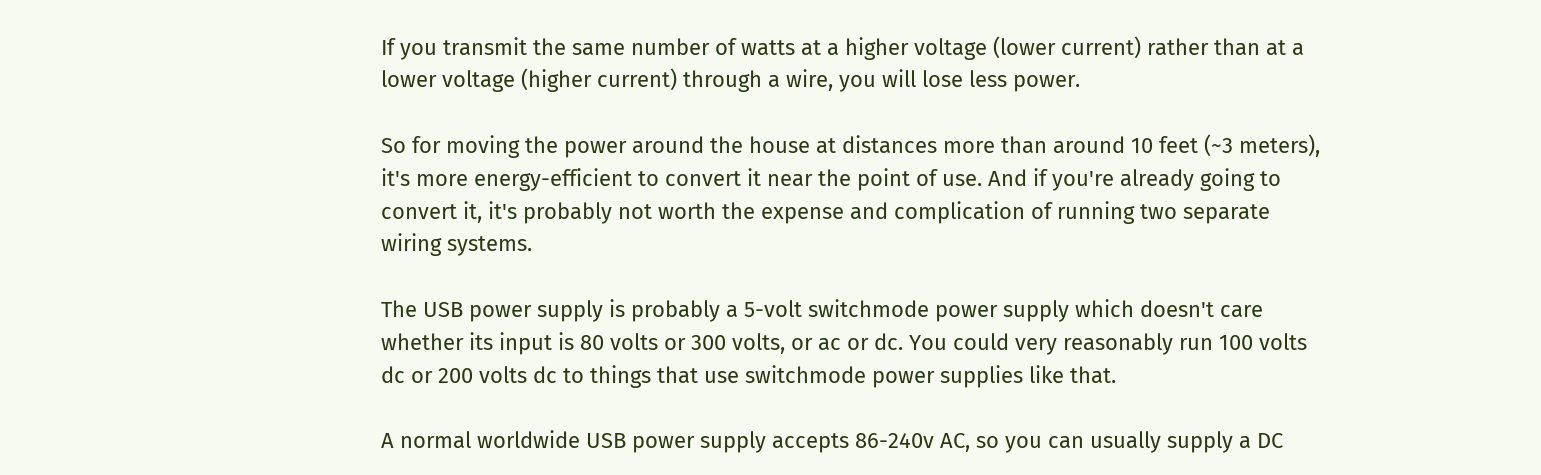If you transmit the same number of watts at a higher voltage (lower current) rather than at a lower voltage (higher current) through a wire, you will lose less power.

So for moving the power around the house at distances more than around 10 feet (~3 meters), it's more energy-efficient to convert it near the point of use. And if you're already going to convert it, it's probably not worth the expense and complication of running two separate wiring systems.

The USB power supply is probably a 5-volt switchmode power supply which doesn't care whether its input is 80 volts or 300 volts, or ac or dc. You could very reasonably run 100 volts dc or 200 volts dc to things that use switchmode power supplies like that.

A normal worldwide USB power supply accepts 86-240v AC, so you can usually supply a DC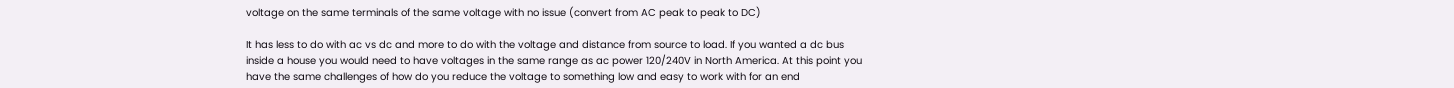voltage on the same terminals of the same voltage with no issue (convert from AC peak to peak to DC)

It has less to do with ac vs dc and more to do with the voltage and distance from source to load. If you wanted a dc bus inside a house you would need to have voltages in the same range as ac power 120/240V in North America. At this point you have the same challenges of how do you reduce the voltage to something low and easy to work with for an end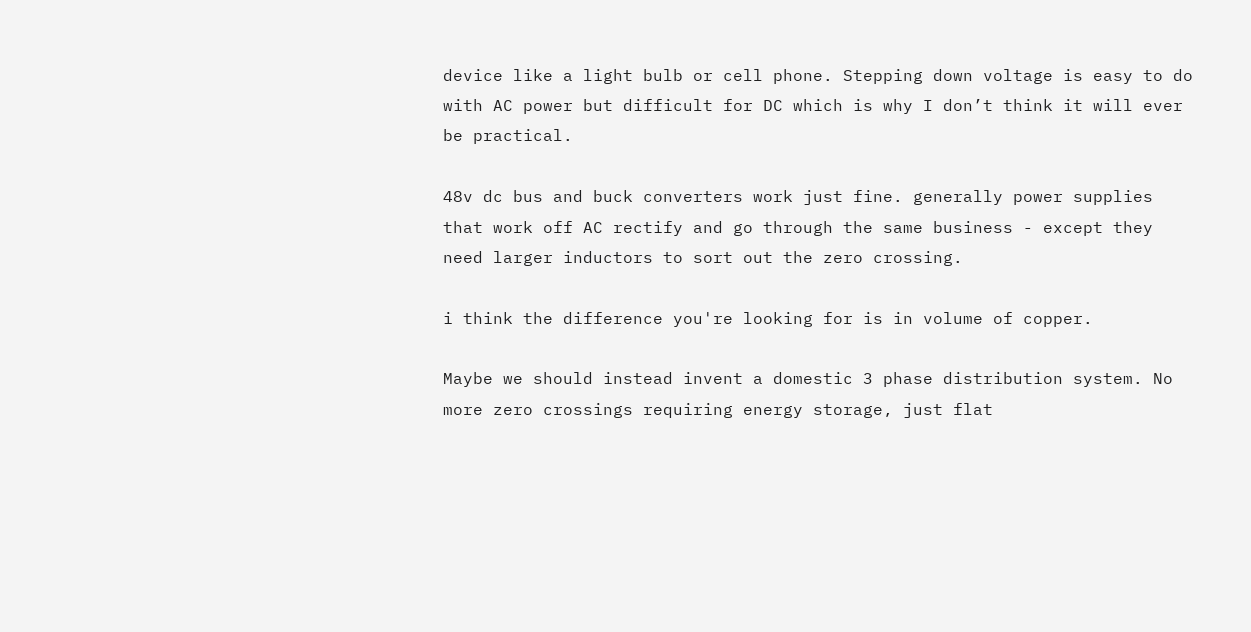device like a light bulb or cell phone. Stepping down voltage is easy to do with AC power but difficult for DC which is why I don’t think it will ever be practical.

48v dc bus and buck converters work just fine. generally power supplies that work off AC rectify and go through the same business - except they need larger inductors to sort out the zero crossing.

i think the difference you're looking for is in volume of copper.

Maybe we should instead invent a domestic 3 phase distribution system. No more zero crossings requiring energy storage, just flat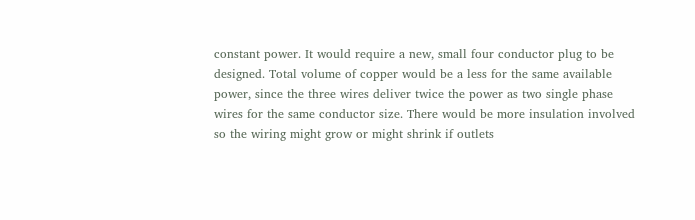constant power. It would require a new, small four conductor plug to be designed. Total volume of copper would be a less for the same available power, since the three wires deliver twice the power as two single phase wires for the same conductor size. There would be more insulation involved so the wiring might grow or might shrink if outlets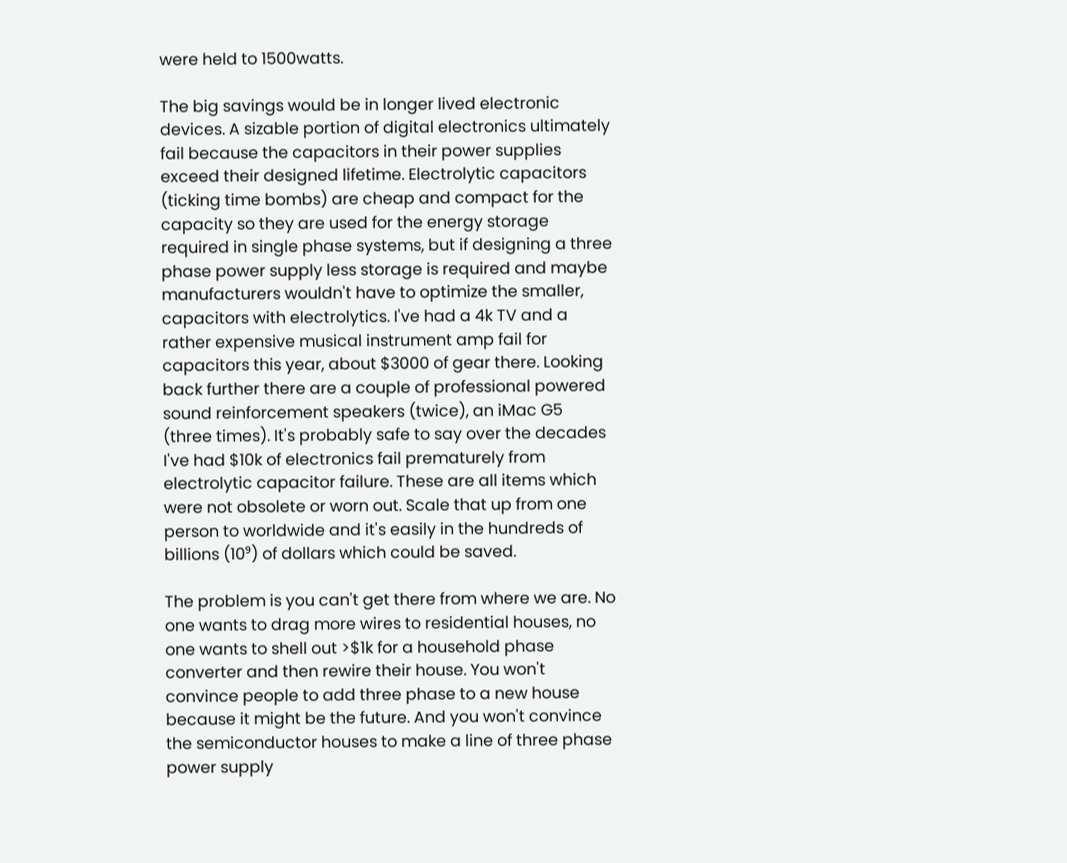were held to 1500watts.

The big savings would be in longer lived electronic devices. A sizable portion of digital electronics ultimately fail because the capacitors in their power supplies exceed their designed lifetime. Electrolytic capacitors (ticking time bombs) are cheap and compact for the capacity so they are used for the energy storage required in single phase systems, but if designing a three phase power supply less storage is required and maybe manufacturers wouldn't have to optimize the smaller, capacitors with electrolytics. I've had a 4k TV and a rather expensive musical instrument amp fail for capacitors this year, about $3000 of gear there. Looking back further there are a couple of professional powered sound reinforcement speakers (twice), an iMac G5 (three times). It's probably safe to say over the decades I've had $10k of electronics fail prematurely from electrolytic capacitor failure. These are all items which were not obsolete or worn out. Scale that up from one person to worldwide and it's easily in the hundreds of billions (10⁹) of dollars which could be saved.

The problem is you can't get there from where we are. No one wants to drag more wires to residential houses, no one wants to shell out >$1k for a household phase converter and then rewire their house. You won't convince people to add three phase to a new house because it might be the future. And you won't convince the semiconductor houses to make a line of three phase power supply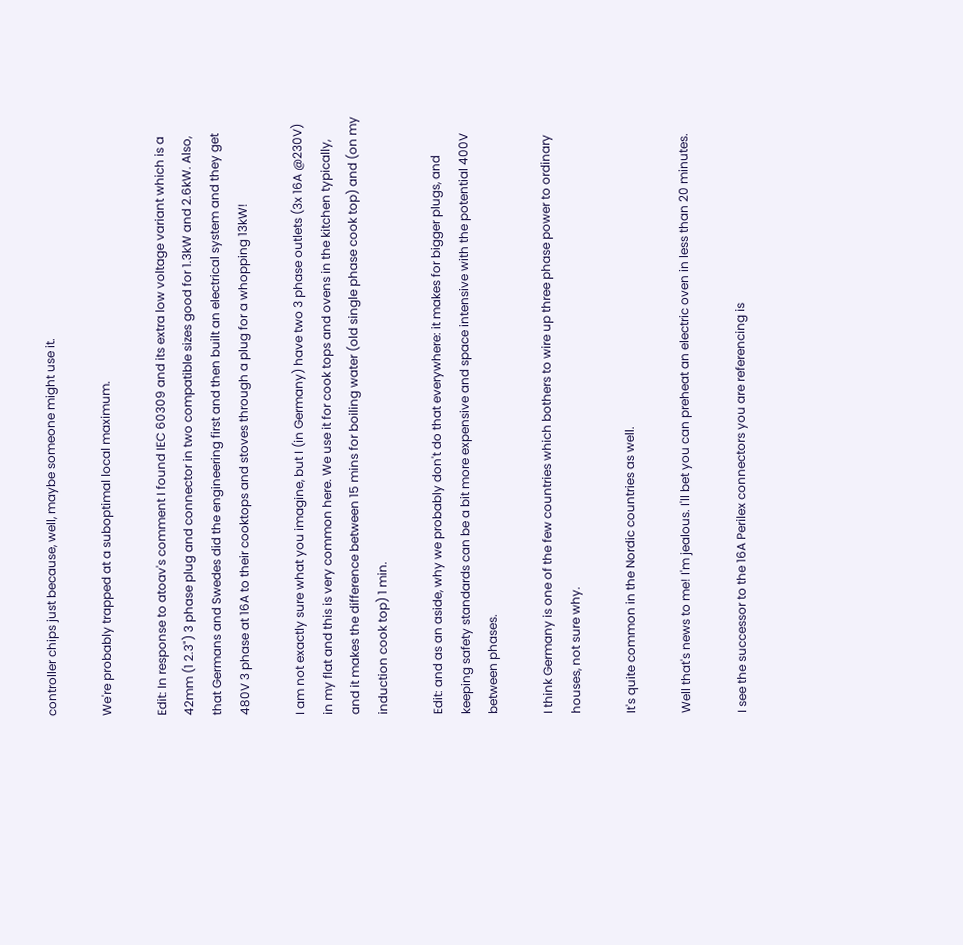controller chips just because, well, maybe someone might use it.

We're probably trapped at a suboptimal local maximum.

Edit: In response to atoav's comment I found IEC 60309 and its extra low voltage variant which is a 42mm (1 2.3") 3 phase plug and connector in two compatible sizes good for 1.3kW and 2.6kW. Also, that Germans and Swedes did the engineering first and then built an electrical system and they get 480V 3 phase at 16A to their cooktops and stoves through a plug for a whopping 13kW!

I am not exactly sure what you imagine, but I (in Germany) have two 3 phase outlets (3x 16A @230V) in my flat and this is very common here. We use it for cook tops and ovens in the kitchen typically, and it makes the difference between 15 mins for boiling water (old single phase cook top) and (on my induction cook top) 1 min.

Edit: and as an aside, why we probably don't do that everywhere: it makes for bigger plugs, and keeping safety standards can be a bit more expensive and space intensive with the potential 400V between phases.

I think Germany is one of the few countries which bothers to wire up three phase power to ordinary houses, not sure why.

It's quite common in the Nordic countries as well.

Well that's news to me! I'm jealous. I'll bet you can preheat an electric oven in less than 20 minutes.

I see the successor to the 16A Perilex connectors you are referencing is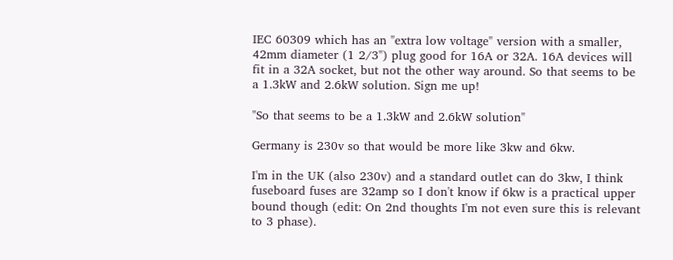IEC 60309 which has an "extra low voltage" version with a smaller, 42mm diameter (1 2/3") plug good for 16A or 32A. 16A devices will fit in a 32A socket, but not the other way around. So that seems to be a 1.3kW and 2.6kW solution. Sign me up!

"So that seems to be a 1.3kW and 2.6kW solution"

Germany is 230v so that would be more like 3kw and 6kw.

I'm in the UK (also 230v) and a standard outlet can do 3kw, I think fuseboard fuses are 32amp so I don't know if 6kw is a practical upper bound though (edit: On 2nd thoughts I'm not even sure this is relevant to 3 phase).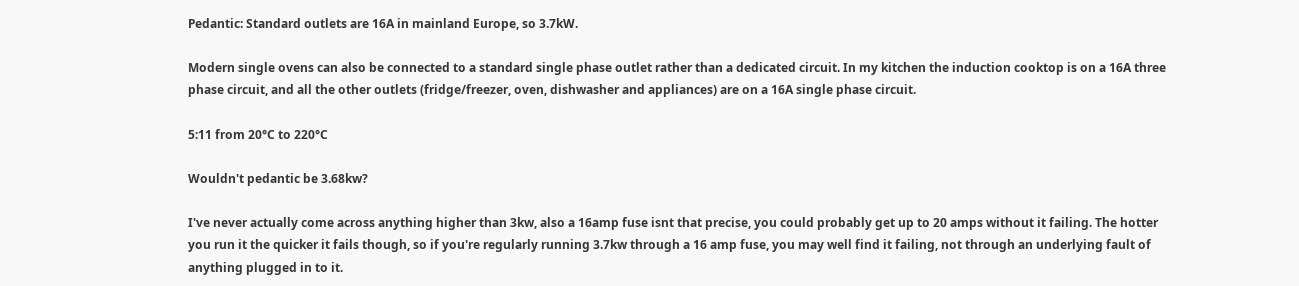Pedantic: Standard outlets are 16A in mainland Europe, so 3.7kW.

Modern single ovens can also be connected to a standard single phase outlet rather than a dedicated circuit. In my kitchen the induction cooktop is on a 16A three phase circuit, and all the other outlets (fridge/freezer, oven, dishwasher and appliances) are on a 16A single phase circuit.

5:11 from 20°C to 220°C

Wouldn't pedantic be 3.68kw?

I've never actually come across anything higher than 3kw, also a 16amp fuse isnt that precise, you could probably get up to 20 amps without it failing. The hotter you run it the quicker it fails though, so if you're regularly running 3.7kw through a 16 amp fuse, you may well find it failing, not through an underlying fault of anything plugged in to it.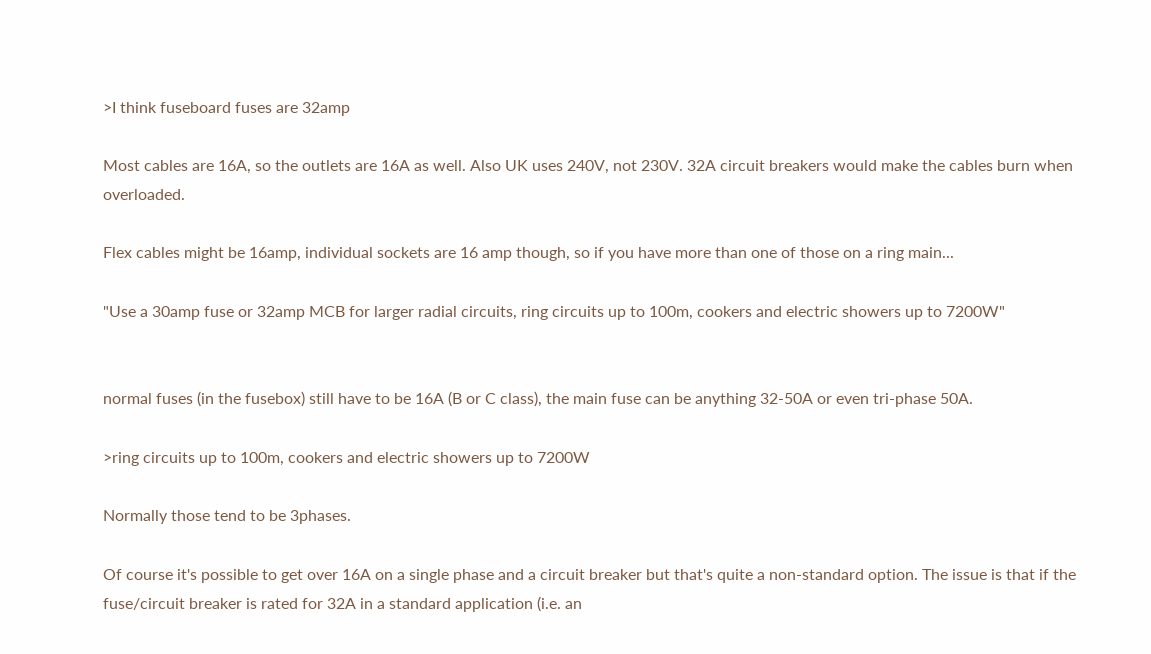>I think fuseboard fuses are 32amp

Most cables are 16A, so the outlets are 16A as well. Also UK uses 240V, not 230V. 32A circuit breakers would make the cables burn when overloaded.

Flex cables might be 16amp, individual sockets are 16 amp though, so if you have more than one of those on a ring main...

"Use a 30amp fuse or 32amp MCB for larger radial circuits, ring circuits up to 100m, cookers and electric showers up to 7200W"


normal fuses (in the fusebox) still have to be 16A (B or C class), the main fuse can be anything 32-50A or even tri-phase 50A.

>ring circuits up to 100m, cookers and electric showers up to 7200W

Normally those tend to be 3phases.

Of course it's possible to get over 16A on a single phase and a circuit breaker but that's quite a non-standard option. The issue is that if the fuse/circuit breaker is rated for 32A in a standard application (i.e. an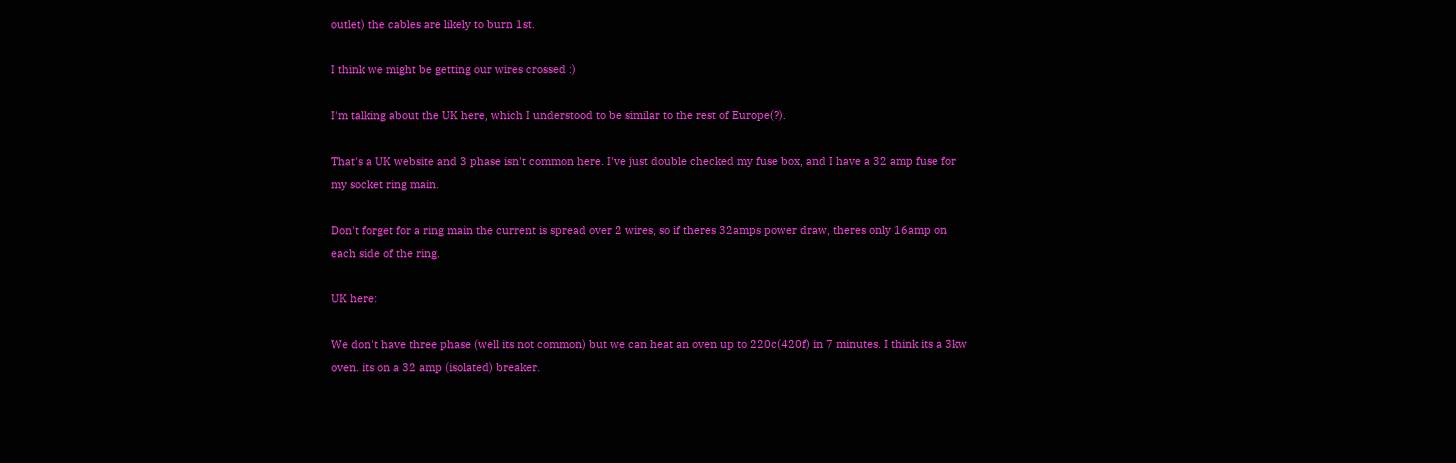outlet) the cables are likely to burn 1st.

I think we might be getting our wires crossed :)

I'm talking about the UK here, which I understood to be similar to the rest of Europe(?).

That's a UK website and 3 phase isn't common here. I've just double checked my fuse box, and I have a 32 amp fuse for my socket ring main.

Don't forget for a ring main the current is spread over 2 wires, so if theres 32amps power draw, theres only 16amp on each side of the ring.

UK here:

We don't have three phase (well its not common) but we can heat an oven up to 220c(420f) in 7 minutes. I think its a 3kw oven. its on a 32 amp (isolated) breaker.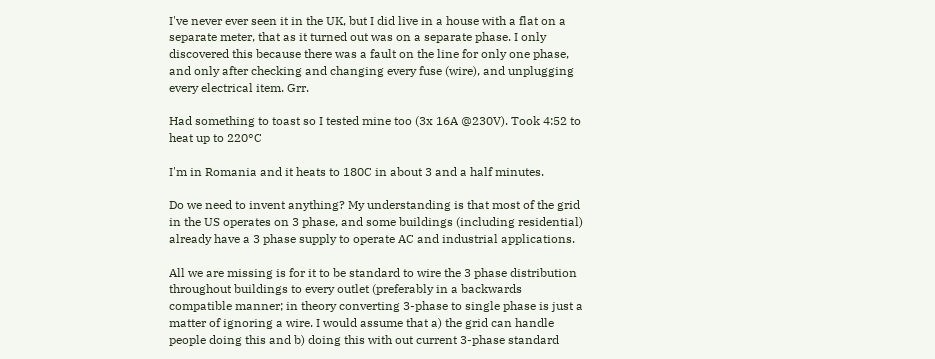I've never ever seen it in the UK, but I did live in a house with a flat on a separate meter, that as it turned out was on a separate phase. I only discovered this because there was a fault on the line for only one phase, and only after checking and changing every fuse (wire), and unplugging every electrical item. Grr.

Had something to toast so I tested mine too (3x 16A @230V). Took 4:52 to heat up to 220°C

I'm in Romania and it heats to 180C in about 3 and a half minutes.

Do we need to invent anything? My understanding is that most of the grid in the US operates on 3 phase, and some buildings (including residential) already have a 3 phase supply to operate AC and industrial applications.

All we are missing is for it to be standard to wire the 3 phase distribution throughout buildings to every outlet (preferably in a backwards compatible manner; in theory converting 3-phase to single phase is just a matter of ignoring a wire. I would assume that a) the grid can handle people doing this and b) doing this with out current 3-phase standard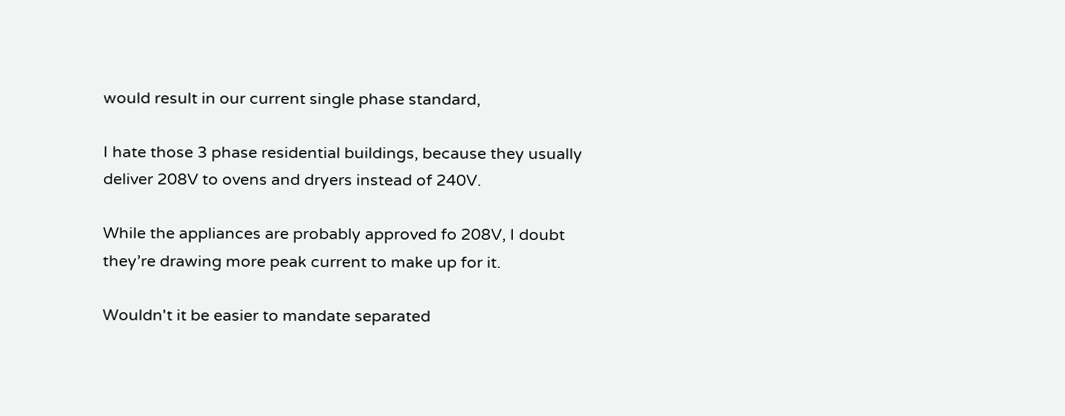would result in our current single phase standard,

I hate those 3 phase residential buildings, because they usually deliver 208V to ovens and dryers instead of 240V.

While the appliances are probably approved fo 208V, I doubt they’re drawing more peak current to make up for it.

Wouldn't it be easier to mandate separated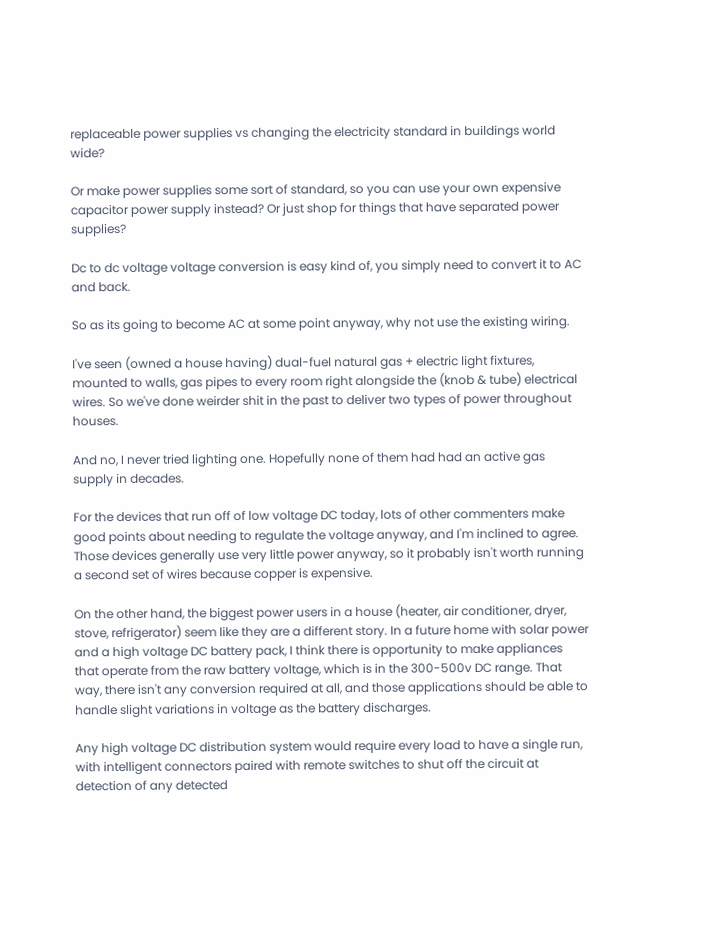replaceable power supplies vs changing the electricity standard in buildings world wide?

Or make power supplies some sort of standard, so you can use your own expensive capacitor power supply instead? Or just shop for things that have separated power supplies?

Dc to dc voltage voltage conversion is easy kind of, you simply need to convert it to AC and back.

So as its going to become AC at some point anyway, why not use the existing wiring.

I've seen (owned a house having) dual-fuel natural gas + electric light fixtures, mounted to walls, gas pipes to every room right alongside the (knob & tube) electrical wires. So we've done weirder shit in the past to deliver two types of power throughout houses.

And no, I never tried lighting one. Hopefully none of them had had an active gas supply in decades.

For the devices that run off of low voltage DC today, lots of other commenters make good points about needing to regulate the voltage anyway, and I'm inclined to agree. Those devices generally use very little power anyway, so it probably isn't worth running a second set of wires because copper is expensive.

On the other hand, the biggest power users in a house (heater, air conditioner, dryer, stove, refrigerator) seem like they are a different story. In a future home with solar power and a high voltage DC battery pack, I think there is opportunity to make appliances that operate from the raw battery voltage, which is in the 300-500v DC range. That way, there isn't any conversion required at all, and those applications should be able to handle slight variations in voltage as the battery discharges.

Any high voltage DC distribution system would require every load to have a single run, with intelligent connectors paired with remote switches to shut off the circuit at detection of any detected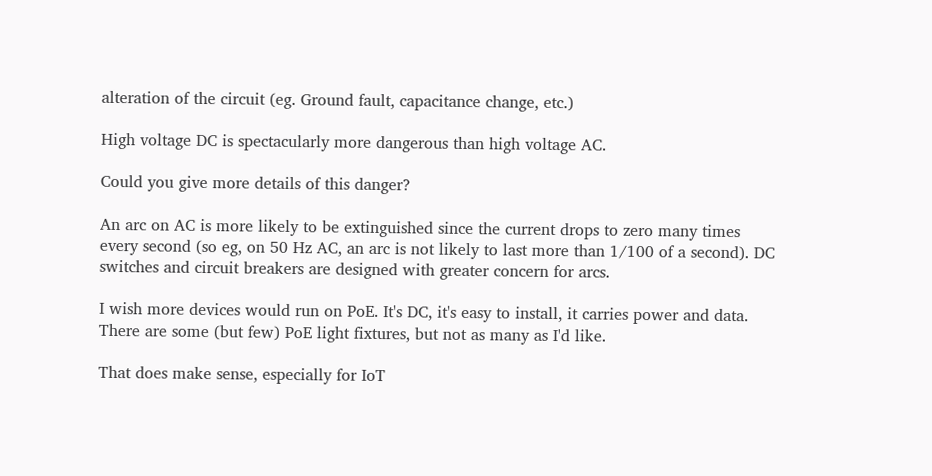alteration of the circuit (eg. Ground fault, capacitance change, etc.)

High voltage DC is spectacularly more dangerous than high voltage AC.

Could you give more details of this danger?

An arc on AC is more likely to be extinguished since the current drops to zero many times every second (so eg, on 50 Hz AC, an arc is not likely to last more than 1/100 of a second). DC switches and circuit breakers are designed with greater concern for arcs.

I wish more devices would run on PoE. It's DC, it's easy to install, it carries power and data. There are some (but few) PoE light fixtures, but not as many as I'd like.

That does make sense, especially for IoT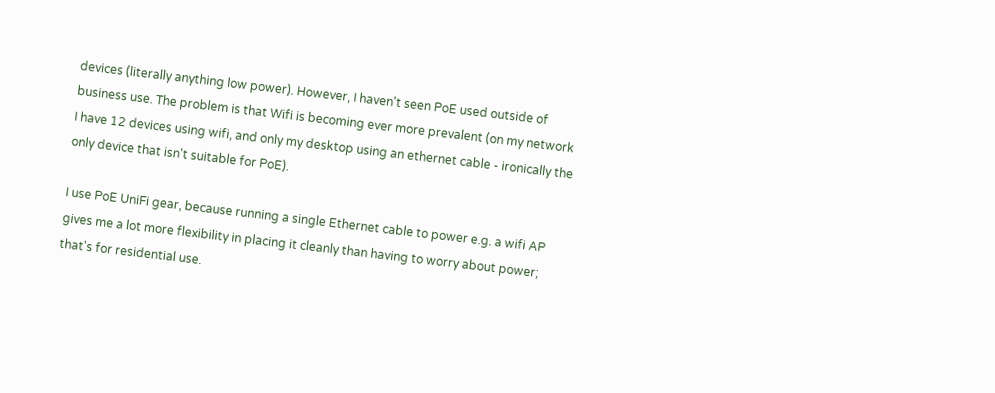devices (literally anything low power). However, I haven't seen PoE used outside of business use. The problem is that Wifi is becoming ever more prevalent (on my network I have 12 devices using wifi, and only my desktop using an ethernet cable - ironically the only device that isn't suitable for PoE).

I use PoE UniFi gear, because running a single Ethernet cable to power e.g. a wifi AP gives me a lot more flexibility in placing it cleanly than having to worry about power; that's for residential use.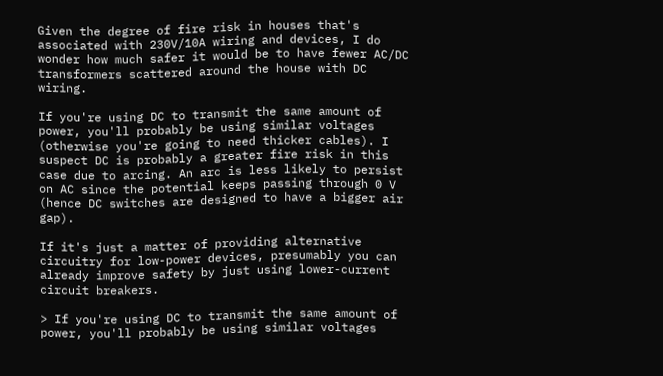Given the degree of fire risk in houses that's associated with 230V/10A wiring and devices, I do wonder how much safer it would be to have fewer AC/DC transformers scattered around the house with DC wiring.

If you're using DC to transmit the same amount of power, you'll probably be using similar voltages (otherwise you're going to need thicker cables). I suspect DC is probably a greater fire risk in this case due to arcing. An arc is less likely to persist on AC since the potential keeps passing through 0 V (hence DC switches are designed to have a bigger air gap).

If it's just a matter of providing alternative circuitry for low-power devices, presumably you can already improve safety by just using lower-current circuit breakers.

> If you're using DC to transmit the same amount of power, you'll probably be using similar voltages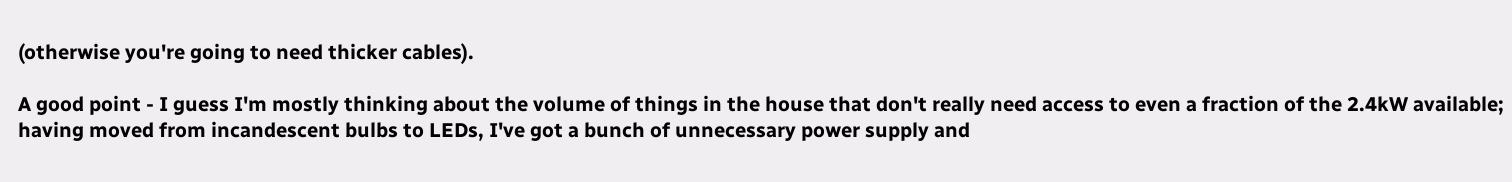(otherwise you're going to need thicker cables).

A good point - I guess I'm mostly thinking about the volume of things in the house that don't really need access to even a fraction of the 2.4kW available; having moved from incandescent bulbs to LEDs, I've got a bunch of unnecessary power supply and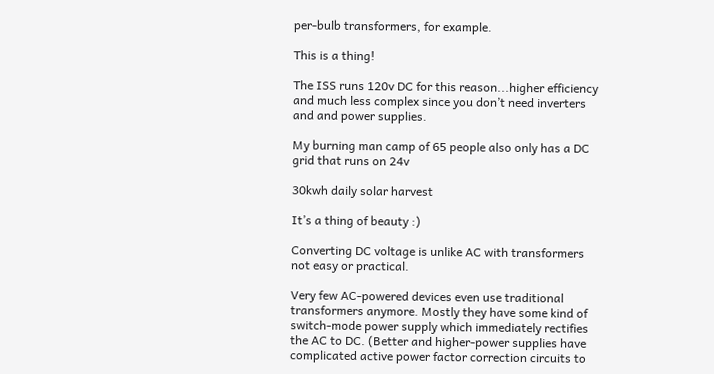per-bulb transformers, for example.

This is a thing!

The ISS runs 120v DC for this reason...higher efficiency and much less complex since you don’t need inverters and and power supplies.

My burning man camp of 65 people also only has a DC grid that runs on 24v

30kwh daily solar harvest

It’s a thing of beauty :)

Converting DC voltage is unlike AC with transformers not easy or practical.

Very few AC-powered devices even use traditional transformers anymore. Mostly they have some kind of switch-mode power supply which immediately rectifies the AC to DC. (Better and higher-power supplies have complicated active power factor correction circuits to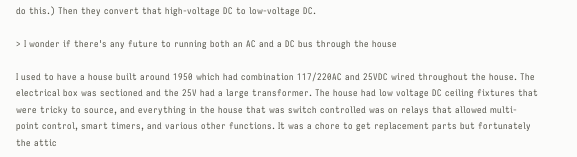do this.) Then they convert that high-voltage DC to low-voltage DC.

> I wonder if there's any future to running both an AC and a DC bus through the house

I used to have a house built around 1950 which had combination 117/220AC and 25VDC wired throughout the house. The electrical box was sectioned and the 25V had a large transformer. The house had low voltage DC ceiling fixtures that were tricky to source, and everything in the house that was switch controlled was on relays that allowed multi-point control, smart timers, and various other functions. It was a chore to get replacement parts but fortunately the attic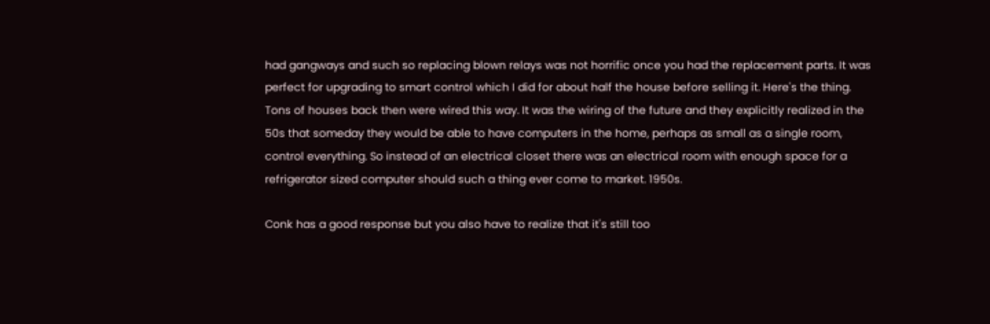had gangways and such so replacing blown relays was not horrific once you had the replacement parts. It was perfect for upgrading to smart control which I did for about half the house before selling it. Here's the thing. Tons of houses back then were wired this way. It was the wiring of the future and they explicitly realized in the 50s that someday they would be able to have computers in the home, perhaps as small as a single room, control everything. So instead of an electrical closet there was an electrical room with enough space for a refrigerator sized computer should such a thing ever come to market. 1950s.

Conk has a good response but you also have to realize that it's still too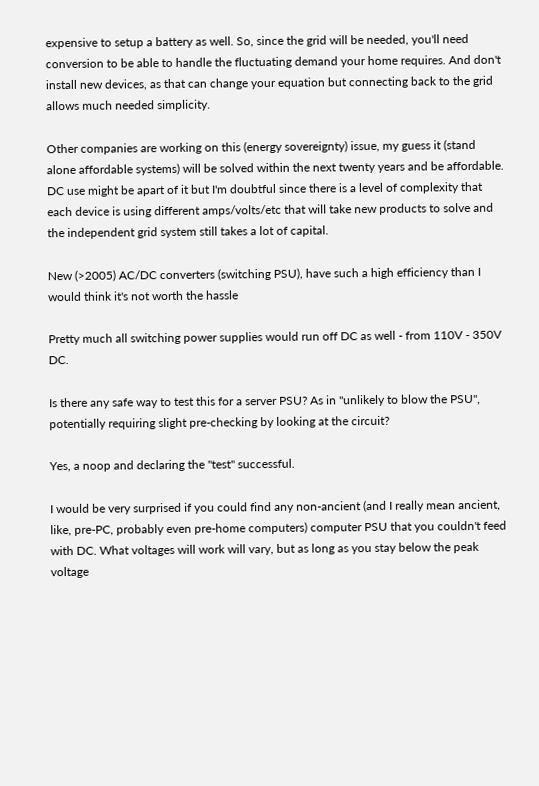expensive to setup a battery as well. So, since the grid will be needed, you'll need conversion to be able to handle the fluctuating demand your home requires. And don't install new devices, as that can change your equation but connecting back to the grid allows much needed simplicity.

Other companies are working on this (energy sovereignty) issue, my guess it (stand alone affordable systems) will be solved within the next twenty years and be affordable. DC use might be apart of it but I'm doubtful since there is a level of complexity that each device is using different amps/volts/etc that will take new products to solve and the independent grid system still takes a lot of capital.

New (>2005) AC/DC converters (switching PSU), have such a high efficiency than I would think it's not worth the hassle

Pretty much all switching power supplies would run off DC as well - from 110V - 350V DC.

Is there any safe way to test this for a server PSU? As in "unlikely to blow the PSU", potentially requiring slight pre-checking by looking at the circuit?

Yes, a noop and declaring the "test" successful.

I would be very surprised if you could find any non-ancient (and I really mean ancient, like, pre-PC, probably even pre-home computers) computer PSU that you couldn't feed with DC. What voltages will work will vary, but as long as you stay below the peak voltage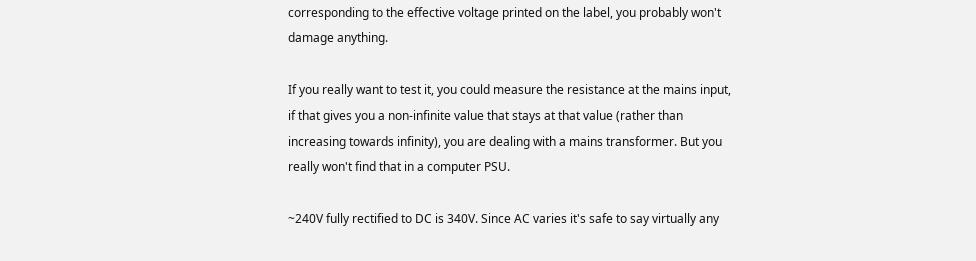corresponding to the effective voltage printed on the label, you probably won't damage anything.

If you really want to test it, you could measure the resistance at the mains input, if that gives you a non-infinite value that stays at that value (rather than increasing towards infinity), you are dealing with a mains transformer. But you really won't find that in a computer PSU.

~240V fully rectified to DC is 340V. Since AC varies it's safe to say virtually any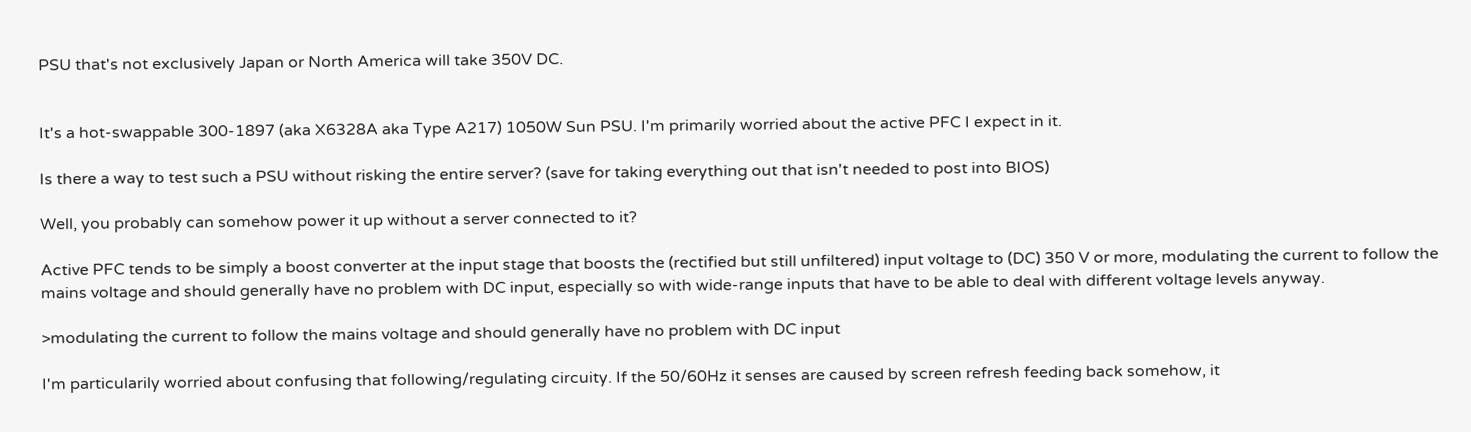PSU that's not exclusively Japan or North America will take 350V DC.


It's a hot-swappable 300-1897 (aka X6328A aka Type A217) 1050W Sun PSU. I'm primarily worried about the active PFC I expect in it.

Is there a way to test such a PSU without risking the entire server? (save for taking everything out that isn't needed to post into BIOS)

Well, you probably can somehow power it up without a server connected to it?

Active PFC tends to be simply a boost converter at the input stage that boosts the (rectified but still unfiltered) input voltage to (DC) 350 V or more, modulating the current to follow the mains voltage and should generally have no problem with DC input, especially so with wide-range inputs that have to be able to deal with different voltage levels anyway.

>modulating the current to follow the mains voltage and should generally have no problem with DC input

I'm particularily worried about confusing that following/regulating circuity. If the 50/60Hz it senses are caused by screen refresh feeding back somehow, it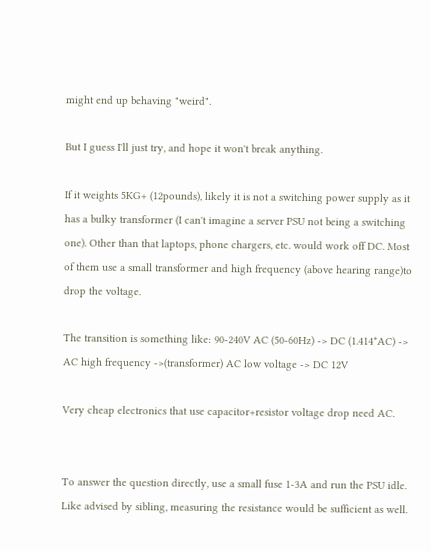might end up behaving "weird".

But I guess I'll just try, and hope it won't break anything.

If it weights 5KG+ (12pounds), likely it is not a switching power supply as it has a bulky transformer (I can't imagine a server PSU not being a switching one). Other than that laptops, phone chargers, etc. would work off DC. Most of them use a small transformer and high frequency (above hearing range)to drop the voltage.

The transition is something like: 90-240V AC (50-60Hz) -> DC (1.414*AC) -> AC high frequency ->(transformer) AC low voltage -> DC 12V

Very cheap electronics that use capacitor+resistor voltage drop need AC.


To answer the question directly, use a small fuse 1-3A and run the PSU idle. Like advised by sibling, measuring the resistance would be sufficient as well.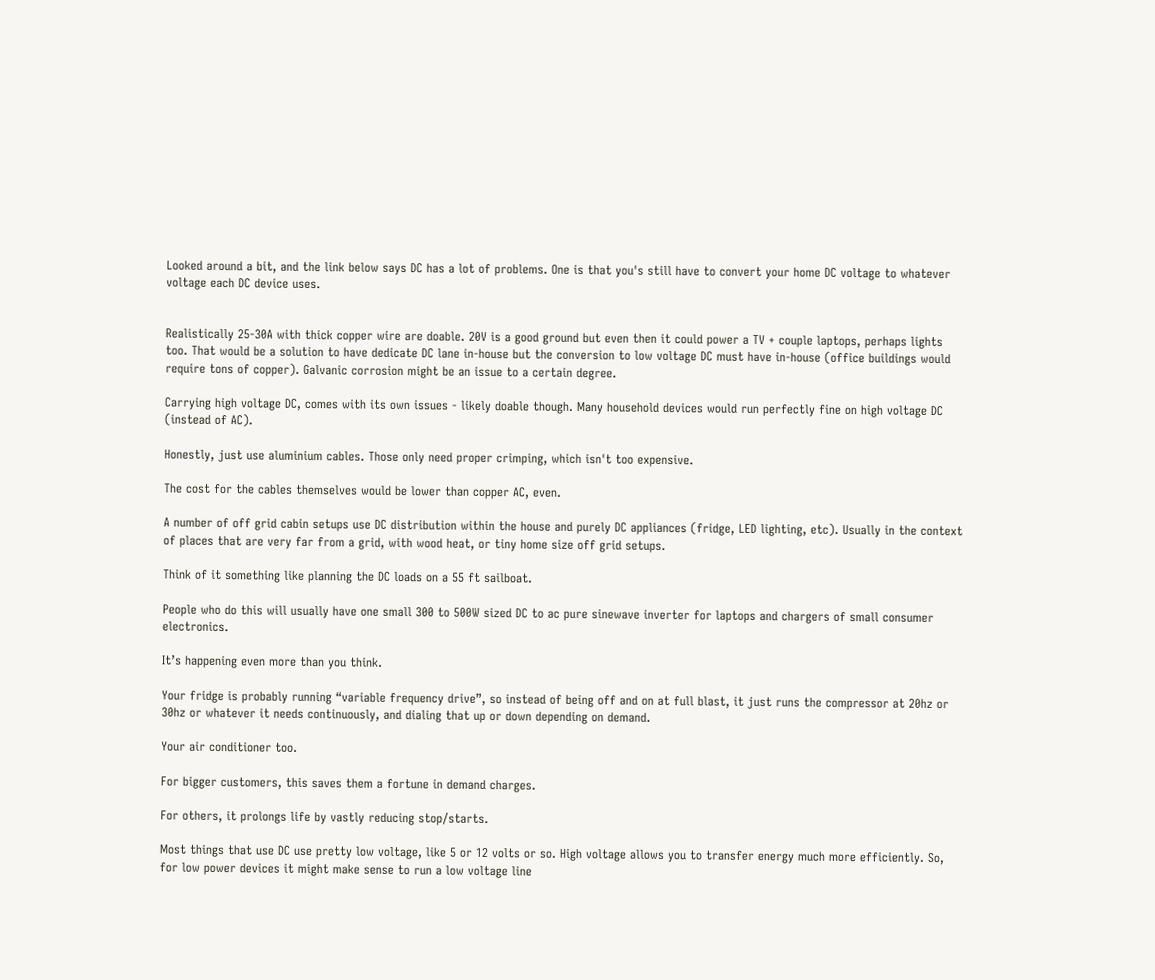Looked around a bit, and the link below says DC has a lot of problems. One is that you's still have to convert your home DC voltage to whatever voltage each DC device uses.


Realistically 25-30A with thick copper wire are doable. 20V is a good ground but even then it could power a TV + couple laptops, perhaps lights too. That would be a solution to have dedicate DC lane in-house but the conversion to low voltage DC must have in-house (office buildings would require tons of copper). Galvanic corrosion might be an issue to a certain degree.

Carrying high voltage DC, comes with its own issues - likely doable though. Many household devices would run perfectly fine on high voltage DC (instead of AC).

Honestly, just use aluminium cables. Those only need proper crimping, which isn't too expensive.

The cost for the cables themselves would be lower than copper AC, even.

A number of off grid cabin setups use DC distribution within the house and purely DC appliances (fridge, LED lighting, etc). Usually in the context of places that are very far from a grid, with wood heat, or tiny home size off grid setups.

Think of it something like planning the DC loads on a 55 ft sailboat.

People who do this will usually have one small 300 to 500W sized DC to ac pure sinewave inverter for laptops and chargers of small consumer electronics.

It’s happening even more than you think.

Your fridge is probably running “variable frequency drive”, so instead of being off and on at full blast, it just runs the compressor at 20hz or 30hz or whatever it needs continuously, and dialing that up or down depending on demand.

Your air conditioner too.

For bigger customers, this saves them a fortune in demand charges.

For others, it prolongs life by vastly reducing stop/starts.

Most things that use DC use pretty low voltage, like 5 or 12 volts or so. High voltage allows you to transfer energy much more efficiently. So, for low power devices it might make sense to run a low voltage line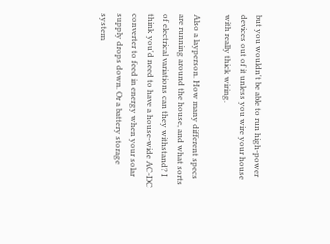but you wouldn't be able to run high-power devices out of it unless you wire your house with really thick wiring.

Also a layperson. How many different specs are running around the house, and what sorts of electrical variations can they withstand? I think you'd need to have a house-wide AC-DC converter to feed in energy when your solar supply drops down. Or a battery storage system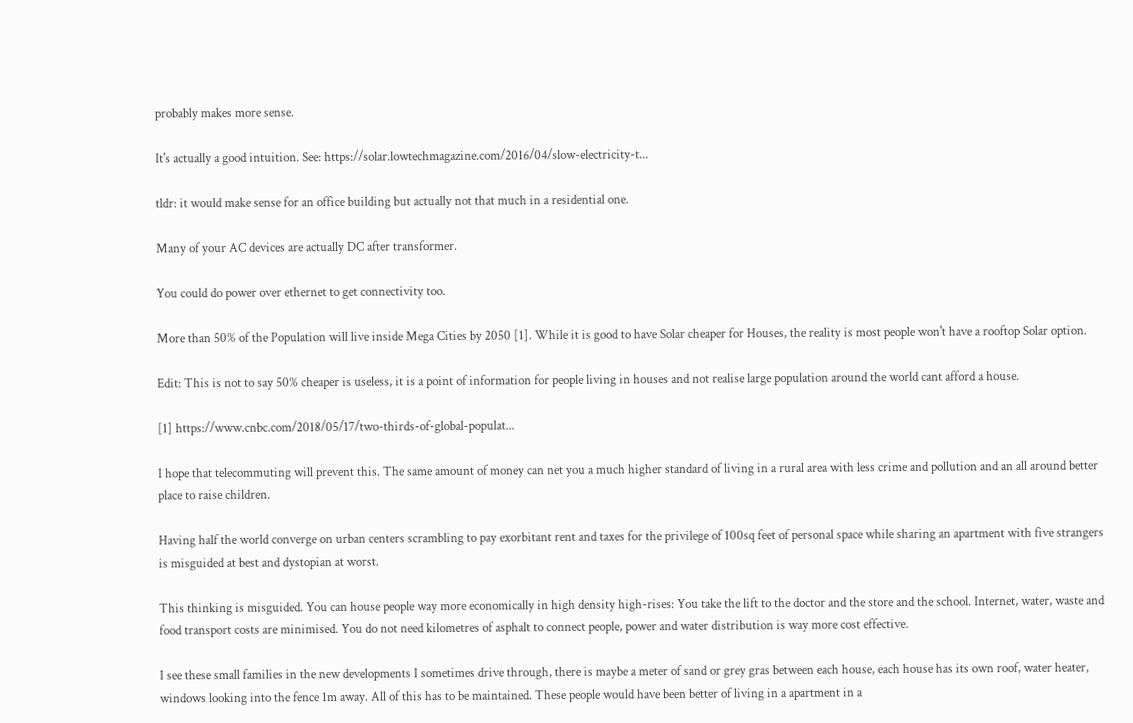probably makes more sense.

It's actually a good intuition. See: https://solar.lowtechmagazine.com/2016/04/slow-electricity-t...

tldr: it would make sense for an office building but actually not that much in a residential one.

Many of your AC devices are actually DC after transformer.

You could do power over ethernet to get connectivity too.

More than 50% of the Population will live inside Mega Cities by 2050 [1]. While it is good to have Solar cheaper for Houses, the reality is most people won't have a rooftop Solar option.

Edit: This is not to say 50% cheaper is useless, it is a point of information for people living in houses and not realise large population around the world cant afford a house.

[1] https://www.cnbc.com/2018/05/17/two-thirds-of-global-populat...

I hope that telecommuting will prevent this. The same amount of money can net you a much higher standard of living in a rural area with less crime and pollution and an all around better place to raise children.

Having half the world converge on urban centers scrambling to pay exorbitant rent and taxes for the privilege of 100sq feet of personal space while sharing an apartment with five strangers is misguided at best and dystopian at worst.

This thinking is misguided. You can house people way more economically in high density high-rises: You take the lift to the doctor and the store and the school. Internet, water, waste and food transport costs are minimised. You do not need kilometres of asphalt to connect people, power and water distribution is way more cost effective.

I see these small families in the new developments I sometimes drive through, there is maybe a meter of sand or grey gras between each house, each house has its own roof, water heater, windows looking into the fence 1m away. All of this has to be maintained. These people would have been better of living in a apartment in a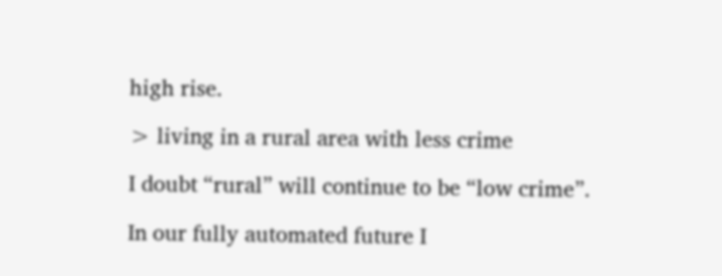high rise.

> living in a rural area with less crime

I doubt “rural” will continue to be “low crime”.

In our fully automated future I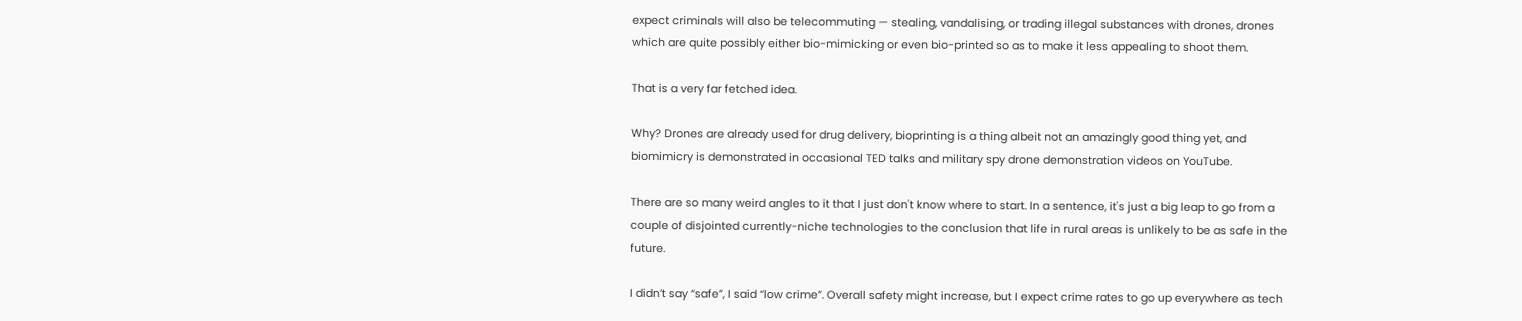expect criminals will also be telecommuting — stealing, vandalising, or trading illegal substances with drones, drones which are quite possibly either bio-mimicking or even bio-printed so as to make it less appealing to shoot them.

That is a very far fetched idea.

Why? Drones are already used for drug delivery, bioprinting is a thing albeit not an amazingly good thing yet, and biomimicry is demonstrated in occasional TED talks and military spy drone demonstration videos on YouTube.

There are so many weird angles to it that I just don't know where to start. In a sentence, it's just a big leap to go from a couple of disjointed currently-niche technologies to the conclusion that life in rural areas is unlikely to be as safe in the future.

I didn’t say “safe”, I said “low crime”. Overall safety might increase, but I expect crime rates to go up everywhere as tech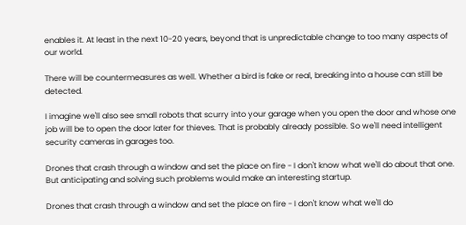enables it. At least in the next 10-20 years, beyond that is unpredictable change to too many aspects of our world.

There will be countermeasures as well. Whether a bird is fake or real, breaking into a house can still be detected.

I imagine we'll also see small robots that scurry into your garage when you open the door and whose one job will be to open the door later for thieves. That is probably already possible. So we'll need intelligent security cameras in garages too.

Drones that crash through a window and set the place on fire - I don't know what we'll do about that one. But anticipating and solving such problems would make an interesting startup.

Drones that crash through a window and set the place on fire - I don't know what we'll do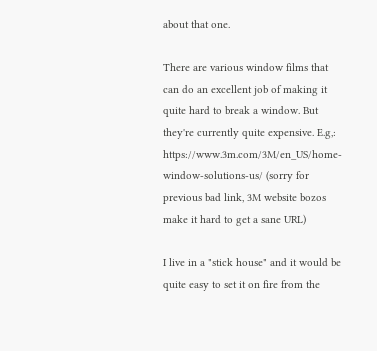about that one.

There are various window films that can do an excellent job of making it quite hard to break a window. But they're currently quite expensive. E.g,: https://www.3m.com/3M/en_US/home-window-solutions-us/ (sorry for previous bad link, 3M website bozos make it hard to get a sane URL)

I live in a "stick house" and it would be quite easy to set it on fire from the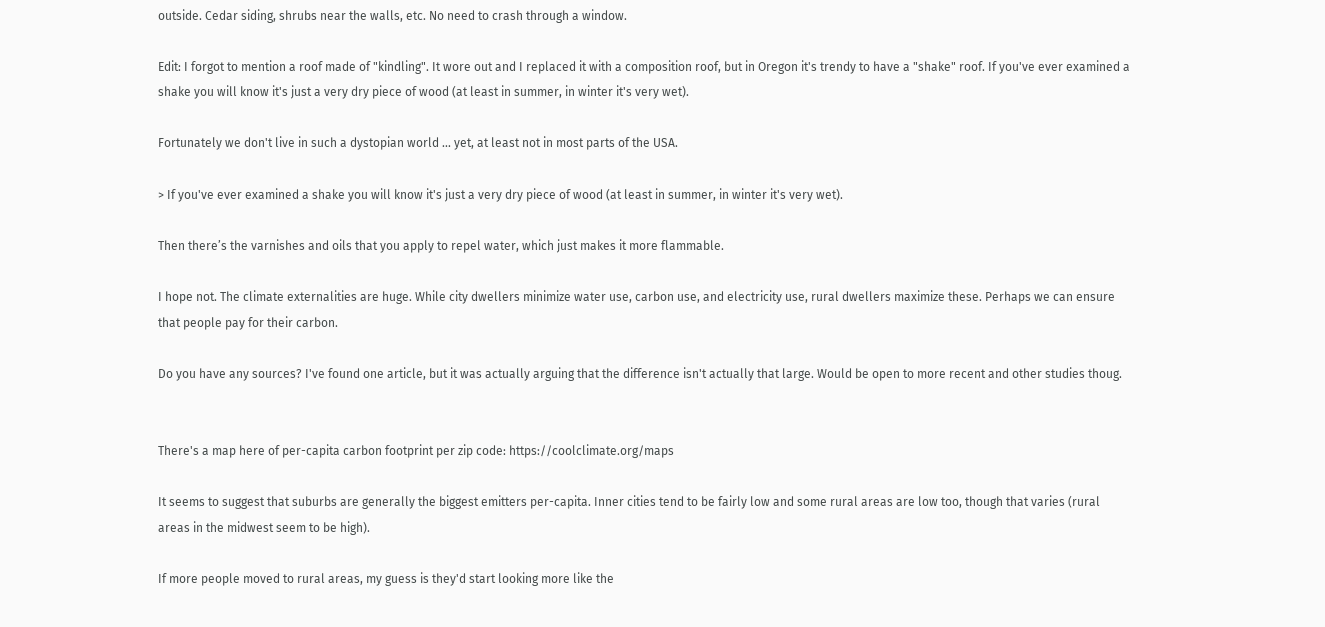outside. Cedar siding, shrubs near the walls, etc. No need to crash through a window.

Edit: I forgot to mention a roof made of "kindling". It wore out and I replaced it with a composition roof, but in Oregon it's trendy to have a "shake" roof. If you've ever examined a shake you will know it's just a very dry piece of wood (at least in summer, in winter it's very wet).

Fortunately we don't live in such a dystopian world ... yet, at least not in most parts of the USA.

> If you've ever examined a shake you will know it's just a very dry piece of wood (at least in summer, in winter it's very wet).

Then there’s the varnishes and oils that you apply to repel water, which just makes it more flammable.

I hope not. The climate externalities are huge. While city dwellers minimize water use, carbon use, and electricity use, rural dwellers maximize these. Perhaps we can ensure that people pay for their carbon.

Do you have any sources? I've found one article, but it was actually arguing that the difference isn't actually that large. Would be open to more recent and other studies thoug.


There's a map here of per-capita carbon footprint per zip code: https://coolclimate.org/maps

It seems to suggest that suburbs are generally the biggest emitters per-capita. Inner cities tend to be fairly low and some rural areas are low too, though that varies (rural areas in the midwest seem to be high).

If more people moved to rural areas, my guess is they'd start looking more like the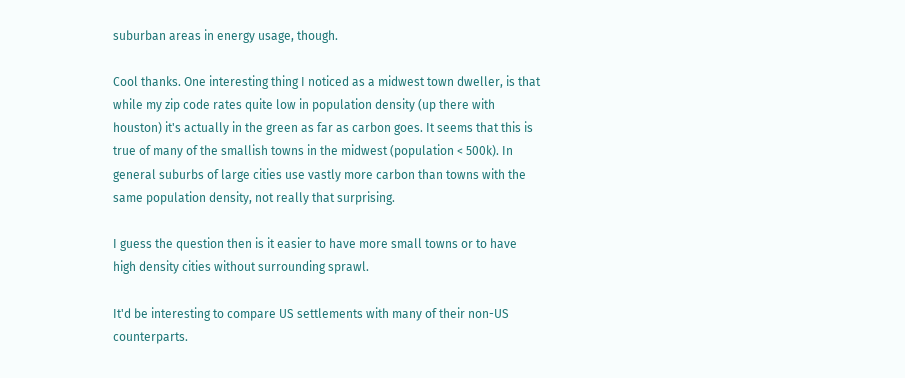suburban areas in energy usage, though.

Cool thanks. One interesting thing I noticed as a midwest town dweller, is that while my zip code rates quite low in population density (up there with houston) it's actually in the green as far as carbon goes. It seems that this is true of many of the smallish towns in the midwest (population < 500k). In general suburbs of large cities use vastly more carbon than towns with the same population density, not really that surprising.

I guess the question then is it easier to have more small towns or to have high density cities without surrounding sprawl.

It'd be interesting to compare US settlements with many of their non-US counterparts.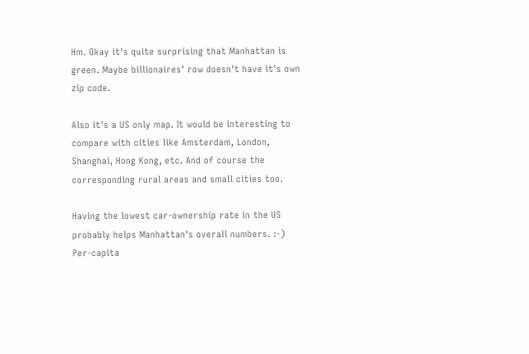Hm. Okay it's quite surprising that Manhattan is green. Maybe billionaires' row doesn't have it's own zip code.

Also it's a US only map. It would be interesting to compare with cities like Amsterdam, London, Shanghai, Hong Kong, etc. And of course the corresponding rural areas and small cities too.

Having the lowest car-ownership rate in the US probably helps Manhattan's overall numbers. :-) Per-capita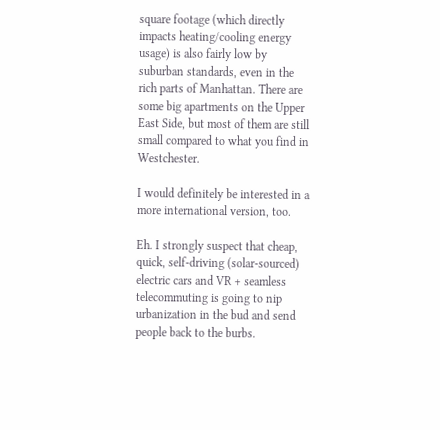square footage (which directly impacts heating/cooling energy usage) is also fairly low by suburban standards, even in the rich parts of Manhattan. There are some big apartments on the Upper East Side, but most of them are still small compared to what you find in Westchester.

I would definitely be interested in a more international version, too.

Eh. I strongly suspect that cheap, quick, self-driving (solar-sourced) electric cars and VR + seamless telecommuting is going to nip urbanization in the bud and send people back to the burbs.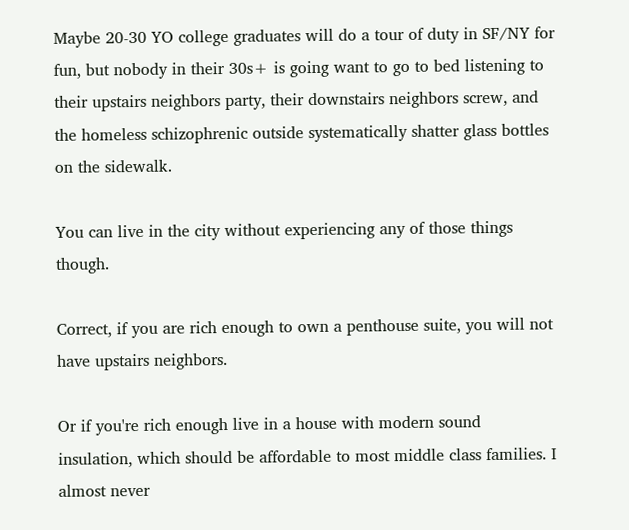Maybe 20-30 YO college graduates will do a tour of duty in SF/NY for fun, but nobody in their 30s+ is going want to go to bed listening to their upstairs neighbors party, their downstairs neighbors screw, and the homeless schizophrenic outside systematically shatter glass bottles on the sidewalk.

You can live in the city without experiencing any of those things though.

Correct, if you are rich enough to own a penthouse suite, you will not have upstairs neighbors.

Or if you're rich enough live in a house with modern sound insulation, which should be affordable to most middle class families. I almost never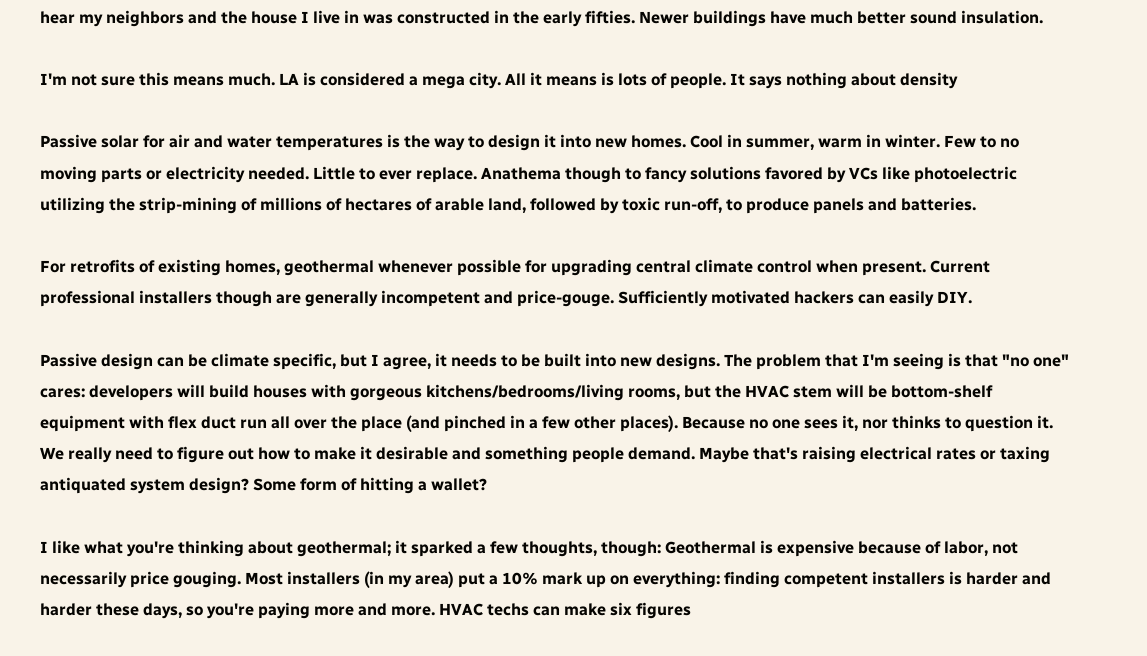hear my neighbors and the house I live in was constructed in the early fifties. Newer buildings have much better sound insulation.

I'm not sure this means much. LA is considered a mega city. All it means is lots of people. It says nothing about density

Passive solar for air and water temperatures is the way to design it into new homes. Cool in summer, warm in winter. Few to no moving parts or electricity needed. Little to ever replace. Anathema though to fancy solutions favored by VCs like photoelectric utilizing the strip-mining of millions of hectares of arable land, followed by toxic run-off, to produce panels and batteries.

For retrofits of existing homes, geothermal whenever possible for upgrading central climate control when present. Current professional installers though are generally incompetent and price-gouge. Sufficiently motivated hackers can easily DIY.

Passive design can be climate specific, but I agree, it needs to be built into new designs. The problem that I'm seeing is that "no one" cares: developers will build houses with gorgeous kitchens/bedrooms/living rooms, but the HVAC stem will be bottom-shelf equipment with flex duct run all over the place (and pinched in a few other places). Because no one sees it, nor thinks to question it. We really need to figure out how to make it desirable and something people demand. Maybe that's raising electrical rates or taxing antiquated system design? Some form of hitting a wallet?

I like what you're thinking about geothermal; it sparked a few thoughts, though: Geothermal is expensive because of labor, not necessarily price gouging. Most installers (in my area) put a 10% mark up on everything: finding competent installers is harder and harder these days, so you're paying more and more. HVAC techs can make six figures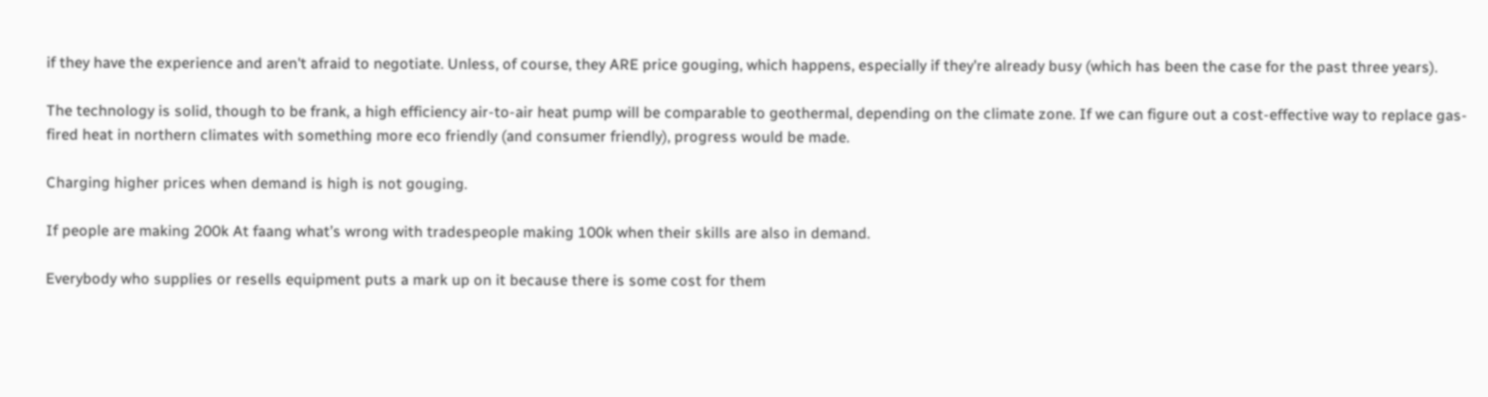if they have the experience and aren't afraid to negotiate. Unless, of course, they ARE price gouging, which happens, especially if they're already busy (which has been the case for the past three years).

The technology is solid, though to be frank, a high efficiency air-to-air heat pump will be comparable to geothermal, depending on the climate zone. If we can figure out a cost-effective way to replace gas-fired heat in northern climates with something more eco friendly (and consumer friendly), progress would be made.

Charging higher prices when demand is high is not gouging.

If people are making 200k At faang what’s wrong with tradespeople making 100k when their skills are also in demand.

Everybody who supplies or resells equipment puts a mark up on it because there is some cost for them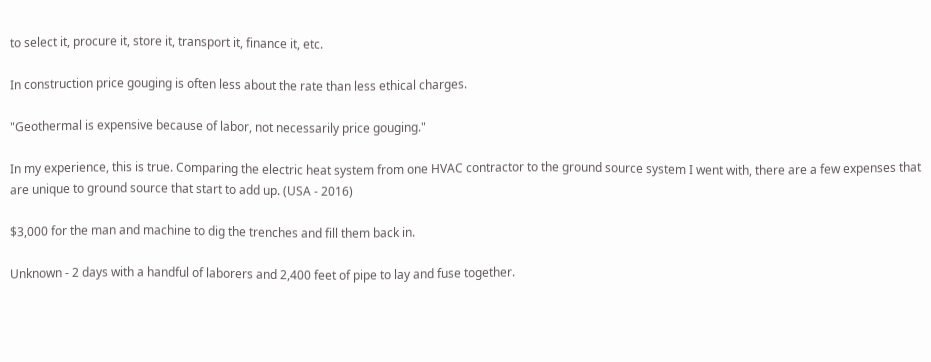to select it, procure it, store it, transport it, finance it, etc.

In construction price gouging is often less about the rate than less ethical charges.

"Geothermal is expensive because of labor, not necessarily price gouging."

In my experience, this is true. Comparing the electric heat system from one HVAC contractor to the ground source system I went with, there are a few expenses that are unique to ground source that start to add up. (USA - 2016)

$3,000 for the man and machine to dig the trenches and fill them back in.

Unknown - 2 days with a handful of laborers and 2,400 feet of pipe to lay and fuse together.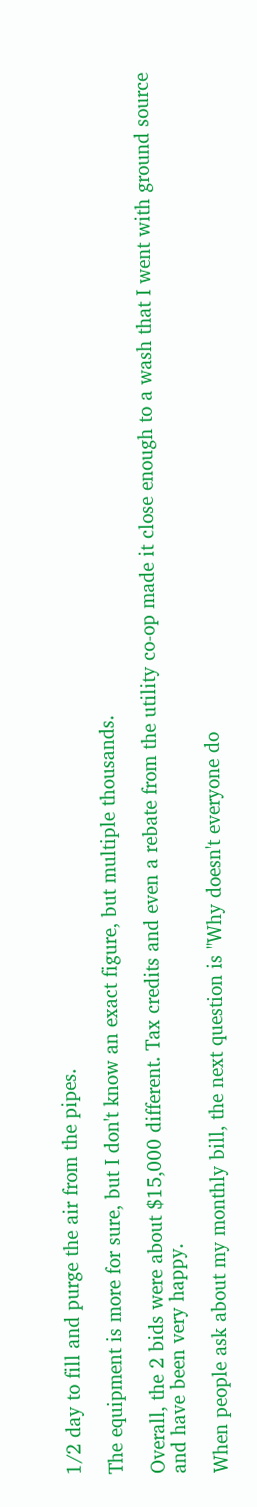1/2 day to fill and purge the air from the pipes.

The equipment is more for sure, but I don't know an exact figure, but multiple thousands.

Overall, the 2 bids were about $15,000 different. Tax credits and even a rebate from the utility co-op made it close enough to a wash that I went with ground source and have been very happy.

When people ask about my monthly bill, the next question is "Why doesn't everyone do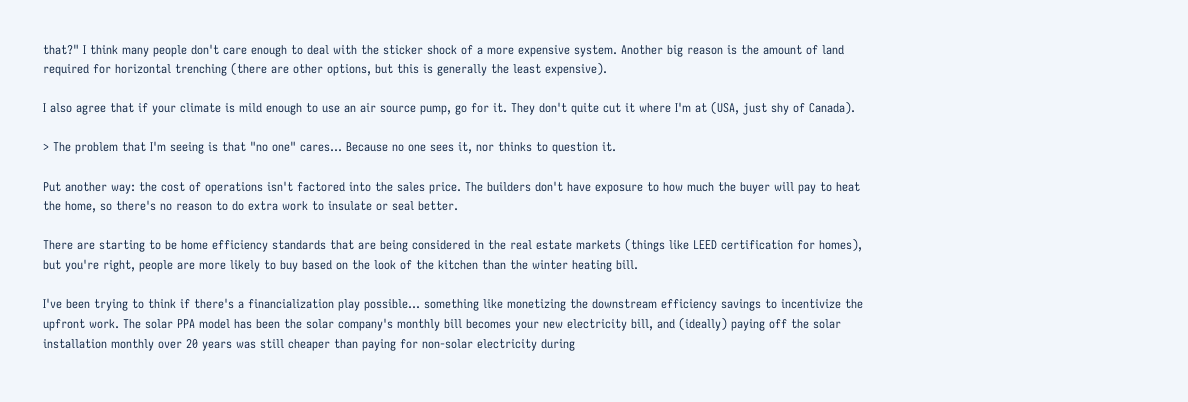that?" I think many people don't care enough to deal with the sticker shock of a more expensive system. Another big reason is the amount of land required for horizontal trenching (there are other options, but this is generally the least expensive).

I also agree that if your climate is mild enough to use an air source pump, go for it. They don't quite cut it where I'm at (USA, just shy of Canada).

> The problem that I'm seeing is that "no one" cares... Because no one sees it, nor thinks to question it.

Put another way: the cost of operations isn't factored into the sales price. The builders don't have exposure to how much the buyer will pay to heat the home, so there's no reason to do extra work to insulate or seal better.

There are starting to be home efficiency standards that are being considered in the real estate markets (things like LEED certification for homes), but you're right, people are more likely to buy based on the look of the kitchen than the winter heating bill.

I've been trying to think if there's a financialization play possible... something like monetizing the downstream efficiency savings to incentivize the upfront work. The solar PPA model has been the solar company's monthly bill becomes your new electricity bill, and (ideally) paying off the solar installation monthly over 20 years was still cheaper than paying for non-solar electricity during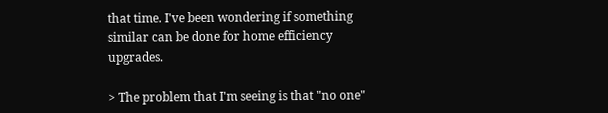that time. I've been wondering if something similar can be done for home efficiency upgrades.

> The problem that I'm seeing is that "no one"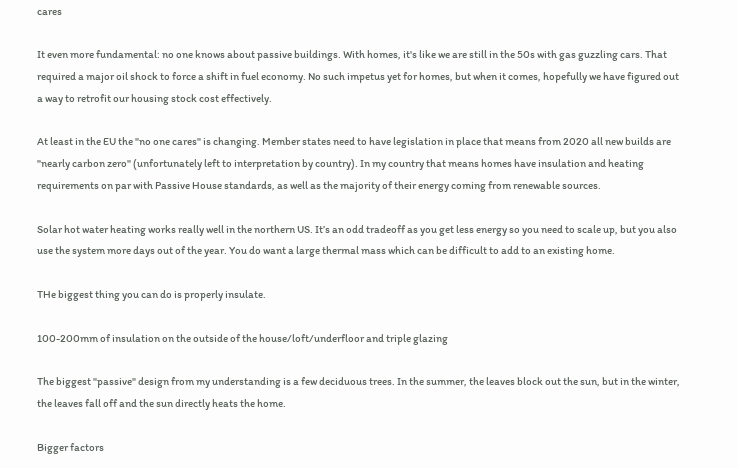cares

It even more fundamental: no one knows about passive buildings. With homes, it's like we are still in the 50s with gas guzzling cars. That required a major oil shock to force a shift in fuel economy. No such impetus yet for homes, but when it comes, hopefully we have figured out a way to retrofit our housing stock cost effectively.

At least in the EU the "no one cares" is changing. Member states need to have legislation in place that means from 2020 all new builds are "nearly carbon zero" (unfortunately left to interpretation by country). In my country that means homes have insulation and heating requirements on par with Passive House standards, as well as the majority of their energy coming from renewable sources.

Solar hot water heating works really well in the northern US. It’s an odd tradeoff as you get less energy so you need to scale up, but you also use the system more days out of the year. You do want a large thermal mass which can be difficult to add to an existing home.

THe biggest thing you can do is properly insulate.

100-200mm of insulation on the outside of the house/loft/underfloor and triple glazing

The biggest "passive" design from my understanding is a few deciduous trees. In the summer, the leaves block out the sun, but in the winter, the leaves fall off and the sun directly heats the home.

Bigger factors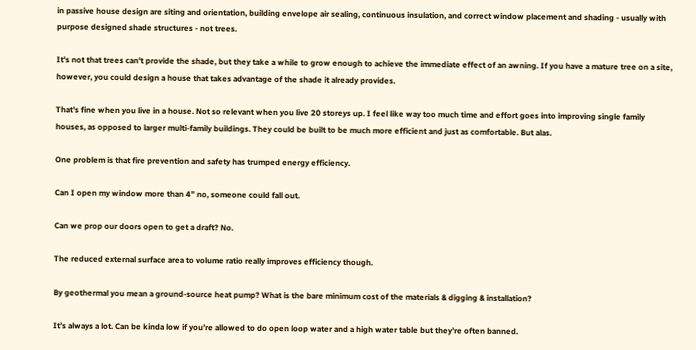in passive house design are siting and orientation, building envelope air sealing, continuous insulation, and correct window placement and shading - usually with purpose designed shade structures - not trees.

It's not that trees can't provide the shade, but they take a while to grow enough to achieve the immediate effect of an awning. If you have a mature tree on a site, however, you could design a house that takes advantage of the shade it already provides.

That's fine when you live in a house. Not so relevant when you live 20 storeys up. I feel like way too much time and effort goes into improving single family houses, as opposed to larger multi-family buildings. They could be built to be much more efficient and just as comfortable. But alas.

One problem is that fire prevention and safety has trumped energy efficiency.

Can I open my window more than 4” no, someone could fall out.

Can we prop our doors open to get a draft? No.

The reduced external surface area to volume ratio really improves efficiency though.

By geothermal you mean a ground-source heat pump? What is the bare minimum cost of the materials & digging & installation?

It’s always a lot. Can be kinda low if you’re allowed to do open loop water and a high water table but they’re often banned.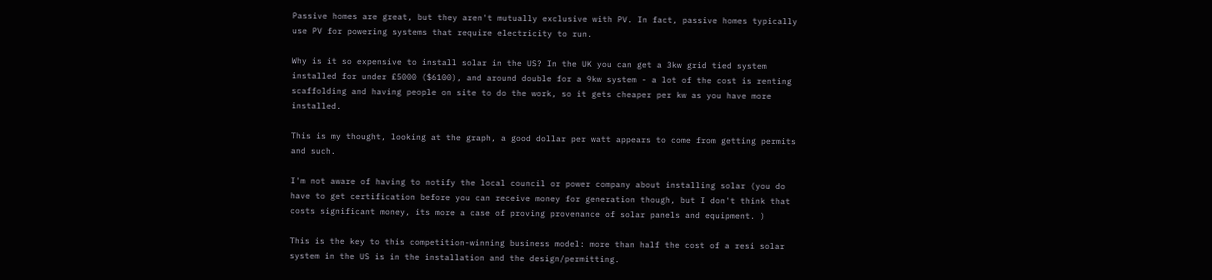Passive homes are great, but they aren't mutually exclusive with PV. In fact, passive homes typically use PV for powering systems that require electricity to run.

Why is it so expensive to install solar in the US? In the UK you can get a 3kw grid tied system installed for under £5000 ($6100), and around double for a 9kw system - a lot of the cost is renting scaffolding and having people on site to do the work, so it gets cheaper per kw as you have more installed.

This is my thought, looking at the graph, a good dollar per watt appears to come from getting permits and such.

I'm not aware of having to notify the local council or power company about installing solar (you do have to get certification before you can receive money for generation though, but I don't think that costs significant money, its more a case of proving provenance of solar panels and equipment. )

This is the key to this competition-winning business model: more than half the cost of a resi solar system in the US is in the installation and the design/permitting.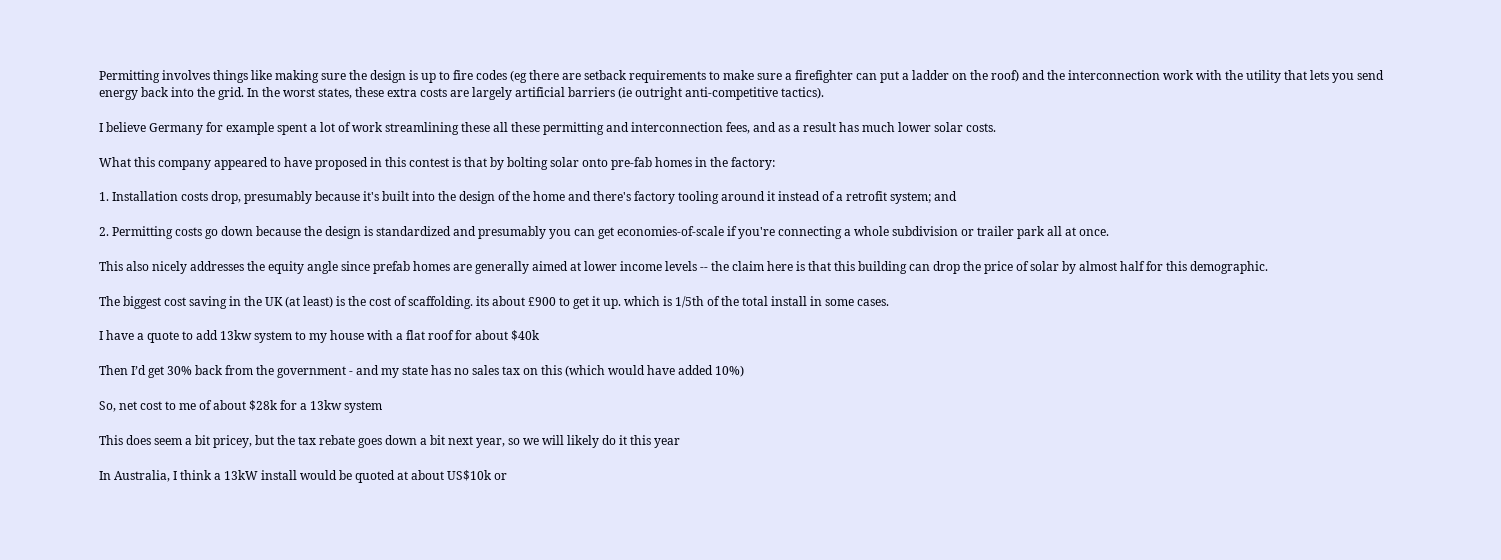Permitting involves things like making sure the design is up to fire codes (eg there are setback requirements to make sure a firefighter can put a ladder on the roof) and the interconnection work with the utility that lets you send energy back into the grid. In the worst states, these extra costs are largely artificial barriers (ie outright anti-competitive tactics).

I believe Germany for example spent a lot of work streamlining these all these permitting and interconnection fees, and as a result has much lower solar costs.

What this company appeared to have proposed in this contest is that by bolting solar onto pre-fab homes in the factory:

1. Installation costs drop, presumably because it's built into the design of the home and there's factory tooling around it instead of a retrofit system; and

2. Permitting costs go down because the design is standardized and presumably you can get economies-of-scale if you're connecting a whole subdivision or trailer park all at once.

This also nicely addresses the equity angle since prefab homes are generally aimed at lower income levels -- the claim here is that this building can drop the price of solar by almost half for this demographic.

The biggest cost saving in the UK (at least) is the cost of scaffolding. its about £900 to get it up. which is 1/5th of the total install in some cases.

I have a quote to add 13kw system to my house with a flat roof for about $40k

Then I’d get 30% back from the government - and my state has no sales tax on this (which would have added 10%)

So, net cost to me of about $28k for a 13kw system

This does seem a bit pricey, but the tax rebate goes down a bit next year, so we will likely do it this year

In Australia, I think a 13kW install would be quoted at about US$10k or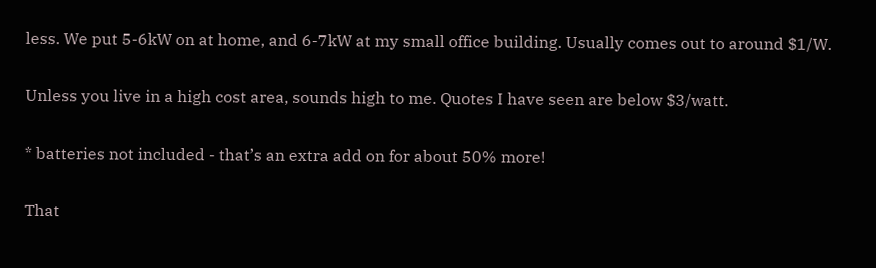less. We put 5-6kW on at home, and 6-7kW at my small office building. Usually comes out to around $1/W.

Unless you live in a high cost area, sounds high to me. Quotes I have seen are below $3/watt.

* batteries not included - that’s an extra add on for about 50% more!

That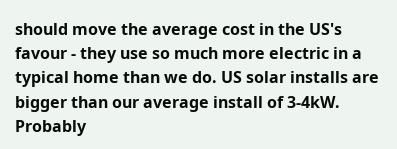should move the average cost in the US's favour - they use so much more electric in a typical home than we do. US solar installs are bigger than our average install of 3-4kW. Probably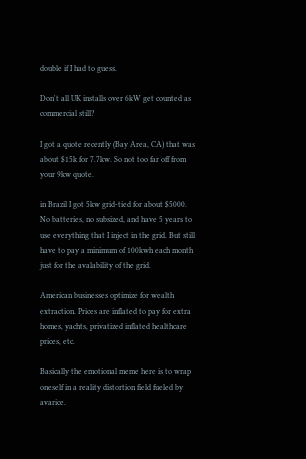double if I had to guess.

Don't all UK installs over 6kW get counted as commercial still?

I got a quote recently (Bay Area, CA) that was about $15k for 7.7kw. So not too far off from your 9kw quote.

in Brazil I got 5kw grid-tied for about $5000. No batteries, no subsized, and have 5 years to use everything that I inject in the grid. But still have to pay a minimum of 100kwh each month just for the avalability of the grid.

American businesses optimize for wealth extraction. Prices are inflated to pay for extra homes, yachts, privatized inflated healthcare prices, etc.

Basically the emotional meme here is to wrap oneself in a reality distortion field fueled by avarice.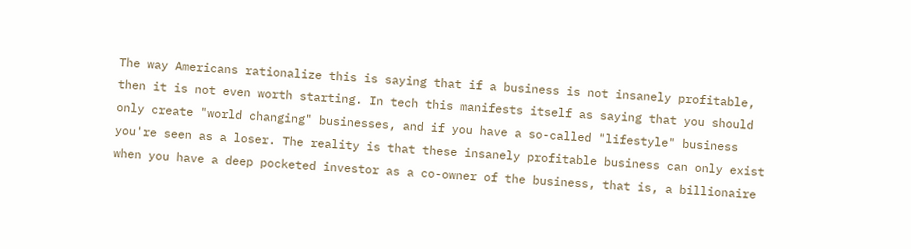The way Americans rationalize this is saying that if a business is not insanely profitable, then it is not even worth starting. In tech this manifests itself as saying that you should only create "world changing" businesses, and if you have a so-called "lifestyle" business you're seen as a loser. The reality is that these insanely profitable business can only exist when you have a deep pocketed investor as a co-owner of the business, that is, a billionaire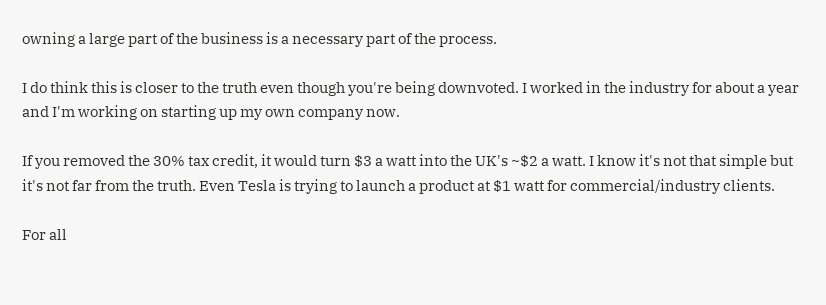owning a large part of the business is a necessary part of the process.

I do think this is closer to the truth even though you're being downvoted. I worked in the industry for about a year and I'm working on starting up my own company now.

If you removed the 30% tax credit, it would turn $3 a watt into the UK's ~$2 a watt. I know it's not that simple but it's not far from the truth. Even Tesla is trying to launch a product at $1 watt for commercial/industry clients.

For all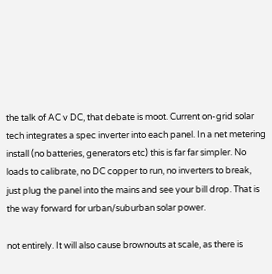the talk of AC v DC, that debate is moot. Current on-grid solar tech integrates a spec inverter into each panel. In a net metering install (no batteries, generators etc) this is far far simpler. No loads to calibrate, no DC copper to run, no inverters to break, just plug the panel into the mains and see your bill drop. That is the way forward for urban/suburban solar power.

not entirely. It will also cause brownouts at scale, as there is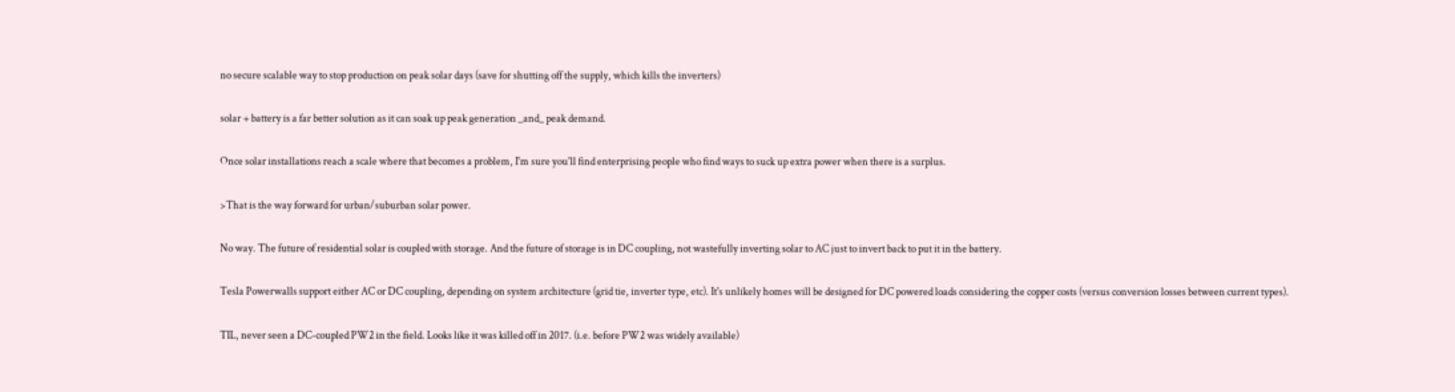no secure scalable way to stop production on peak solar days (save for shutting off the supply, which kills the inverters)

solar + battery is a far better solution as it can soak up peak generation _and_ peak demand.

Once solar installations reach a scale where that becomes a problem, I'm sure you'll find enterprising people who find ways to suck up extra power when there is a surplus.

>That is the way forward for urban/suburban solar power.

No way. The future of residential solar is coupled with storage. And the future of storage is in DC coupling, not wastefully inverting solar to AC just to invert back to put it in the battery.

Tesla Powerwalls support either AC or DC coupling, depending on system architecture (grid tie, inverter type, etc). It's unlikely homes will be designed for DC powered loads considering the copper costs (versus conversion losses between current types).

TIL, never seen a DC-coupled PW2 in the field. Looks like it was killed off in 2017. (i.e. before PW2 was widely available)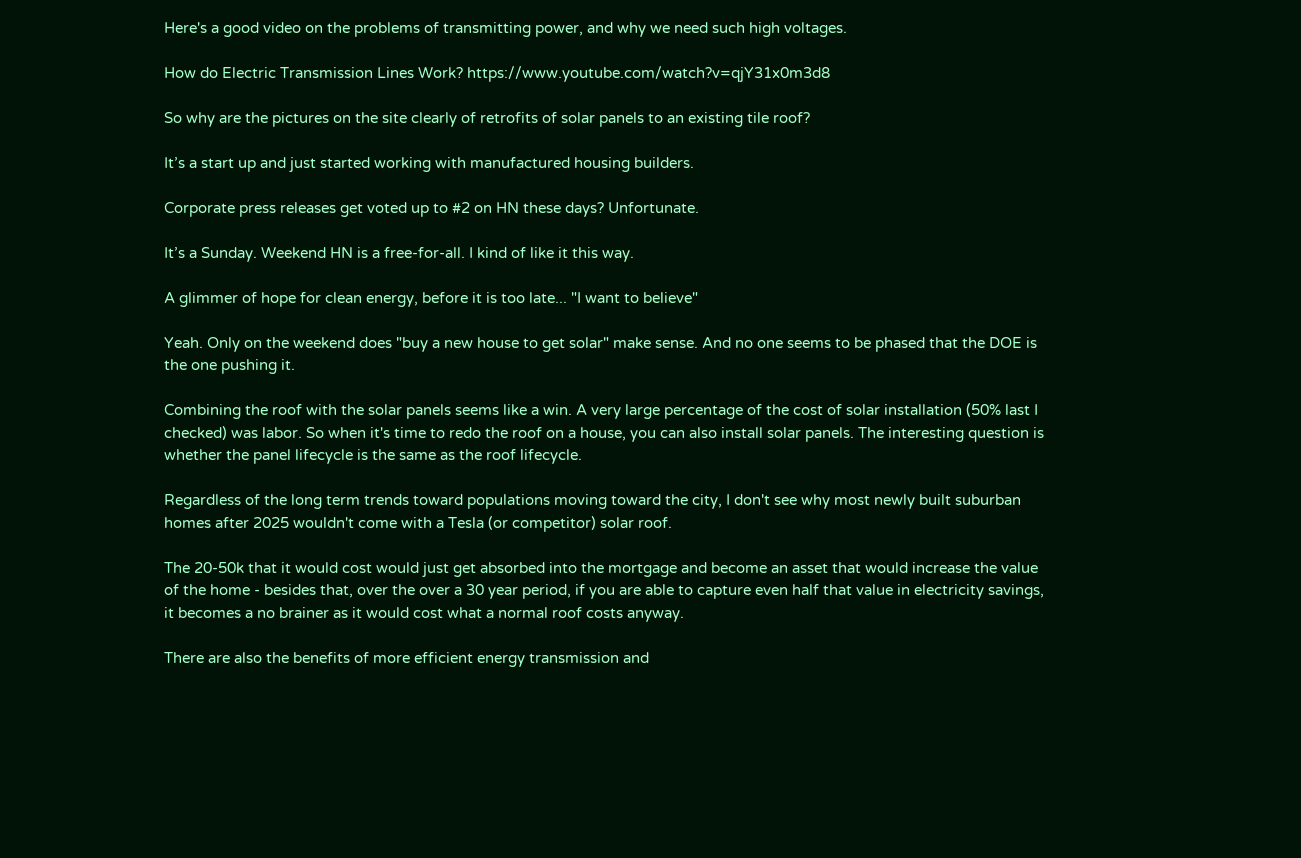Here's a good video on the problems of transmitting power, and why we need such high voltages.

How do Electric Transmission Lines Work? https://www.youtube.com/watch?v=qjY31x0m3d8

So why are the pictures on the site clearly of retrofits of solar panels to an existing tile roof?

It’s a start up and just started working with manufactured housing builders.

Corporate press releases get voted up to #2 on HN these days? Unfortunate.

It’s a Sunday. Weekend HN is a free-for-all. I kind of like it this way.

A glimmer of hope for clean energy, before it is too late... "I want to believe"

Yeah. Only on the weekend does "buy a new house to get solar" make sense. And no one seems to be phased that the DOE is the one pushing it.

Combining the roof with the solar panels seems like a win. A very large percentage of the cost of solar installation (50% last I checked) was labor. So when it's time to redo the roof on a house, you can also install solar panels. The interesting question is whether the panel lifecycle is the same as the roof lifecycle.

Regardless of the long term trends toward populations moving toward the city, I don't see why most newly built suburban homes after 2025 wouldn't come with a Tesla (or competitor) solar roof.

The 20-50k that it would cost would just get absorbed into the mortgage and become an asset that would increase the value of the home - besides that, over the over a 30 year period, if you are able to capture even half that value in electricity savings, it becomes a no brainer as it would cost what a normal roof costs anyway.

There are also the benefits of more efficient energy transmission and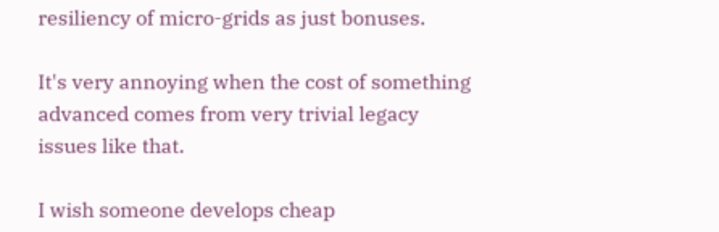resiliency of micro-grids as just bonuses.

It's very annoying when the cost of something advanced comes from very trivial legacy issues like that.

I wish someone develops cheap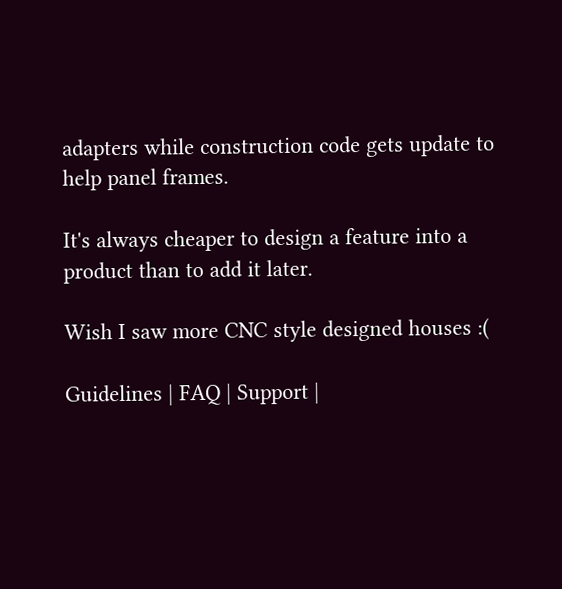adapters while construction code gets update to help panel frames.

It's always cheaper to design a feature into a product than to add it later.

Wish I saw more CNC style designed houses :(

Guidelines | FAQ | Support |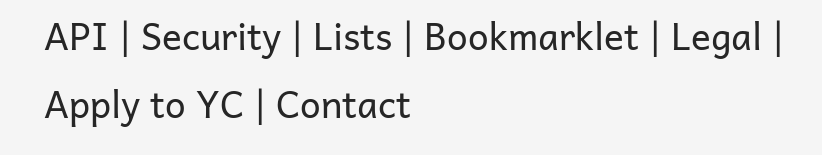API | Security | Lists | Bookmarklet | Legal | Apply to YC | Contact